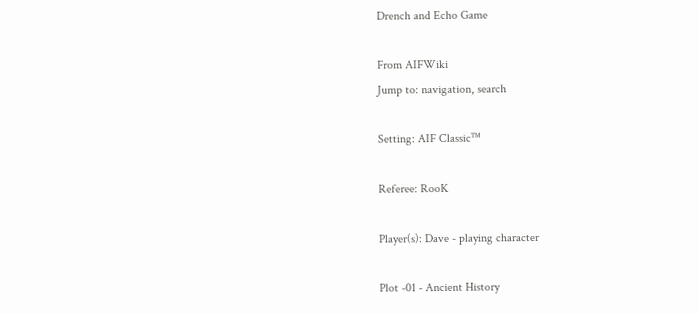Drench and Echo Game

From AIFWiki
Jump to: navigation, search

Setting: AIF Classic™

Referee: RooK

Player(s): Dave - playing character

Plot -01 - Ancient History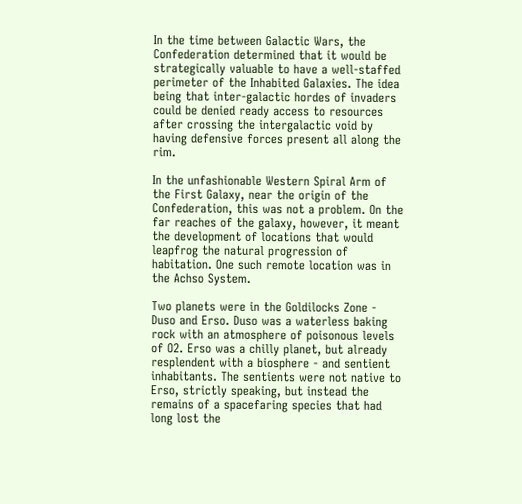In the time between Galactic Wars, the Confederation determined that it would be strategically valuable to have a well-staffed perimeter of the Inhabited Galaxies. The idea being that inter-galactic hordes of invaders could be denied ready access to resources after crossing the intergalactic void by having defensive forces present all along the rim.

In the unfashionable Western Spiral Arm of the First Galaxy, near the origin of the Confederation, this was not a problem. On the far reaches of the galaxy, however, it meant the development of locations that would leapfrog the natural progression of habitation. One such remote location was in the Achso System.

Two planets were in the Goldilocks Zone - Duso and Erso. Duso was a waterless baking rock with an atmosphere of poisonous levels of O2. Erso was a chilly planet, but already resplendent with a biosphere - and sentient inhabitants. The sentients were not native to Erso, strictly speaking, but instead the remains of a spacefaring species that had long lost the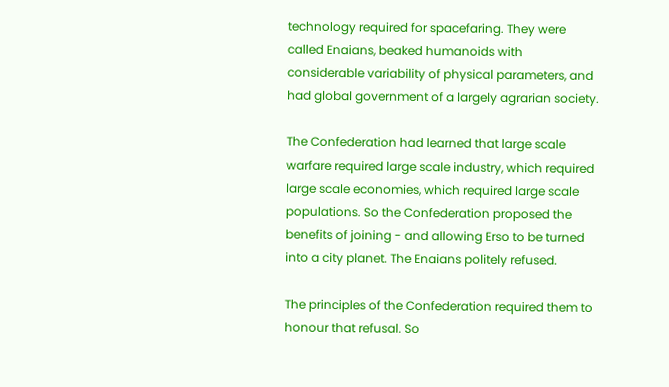technology required for spacefaring. They were called Enaians, beaked humanoids with considerable variability of physical parameters, and had global government of a largely agrarian society.

The Confederation had learned that large scale warfare required large scale industry, which required large scale economies, which required large scale populations. So the Confederation proposed the benefits of joining - and allowing Erso to be turned into a city planet. The Enaians politely refused.

The principles of the Confederation required them to honour that refusal. So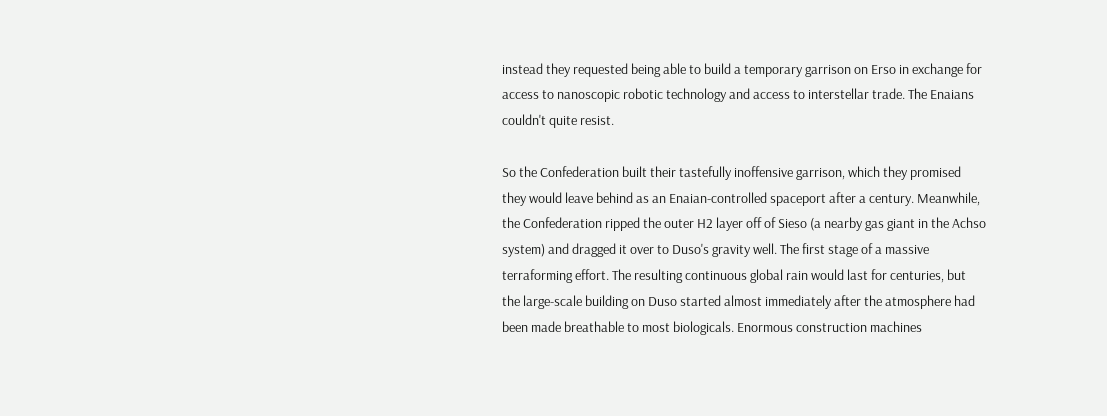instead they requested being able to build a temporary garrison on Erso in exchange for access to nanoscopic robotic technology and access to interstellar trade. The Enaians couldn't quite resist.

So the Confederation built their tastefully inoffensive garrison, which they promised they would leave behind as an Enaian-controlled spaceport after a century. Meanwhile, the Confederation ripped the outer H2 layer off of Sieso (a nearby gas giant in the Achso system) and dragged it over to Duso's gravity well. The first stage of a massive terraforming effort. The resulting continuous global rain would last for centuries, but the large-scale building on Duso started almost immediately after the atmosphere had been made breathable to most biologicals. Enormous construction machines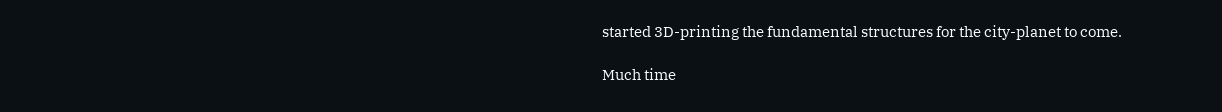started 3D-printing the fundamental structures for the city-planet to come.

Much time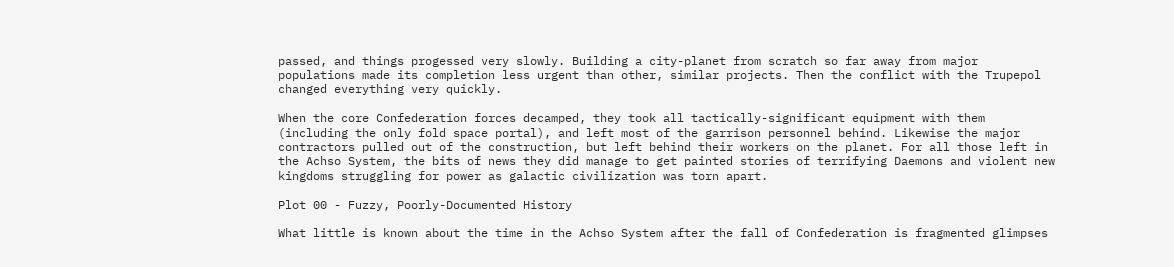passed, and things progessed very slowly. Building a city-planet from scratch so far away from major populations made its completion less urgent than other, similar projects. Then the conflict with the Trupepol changed everything very quickly.

When the core Confederation forces decamped, they took all tactically-significant equipment with them (including the only fold space portal), and left most of the garrison personnel behind. Likewise the major contractors pulled out of the construction, but left behind their workers on the planet. For all those left in the Achso System, the bits of news they did manage to get painted stories of terrifying Daemons and violent new kingdoms struggling for power as galactic civilization was torn apart.

Plot 00 - Fuzzy, Poorly-Documented History

What little is known about the time in the Achso System after the fall of Confederation is fragmented glimpses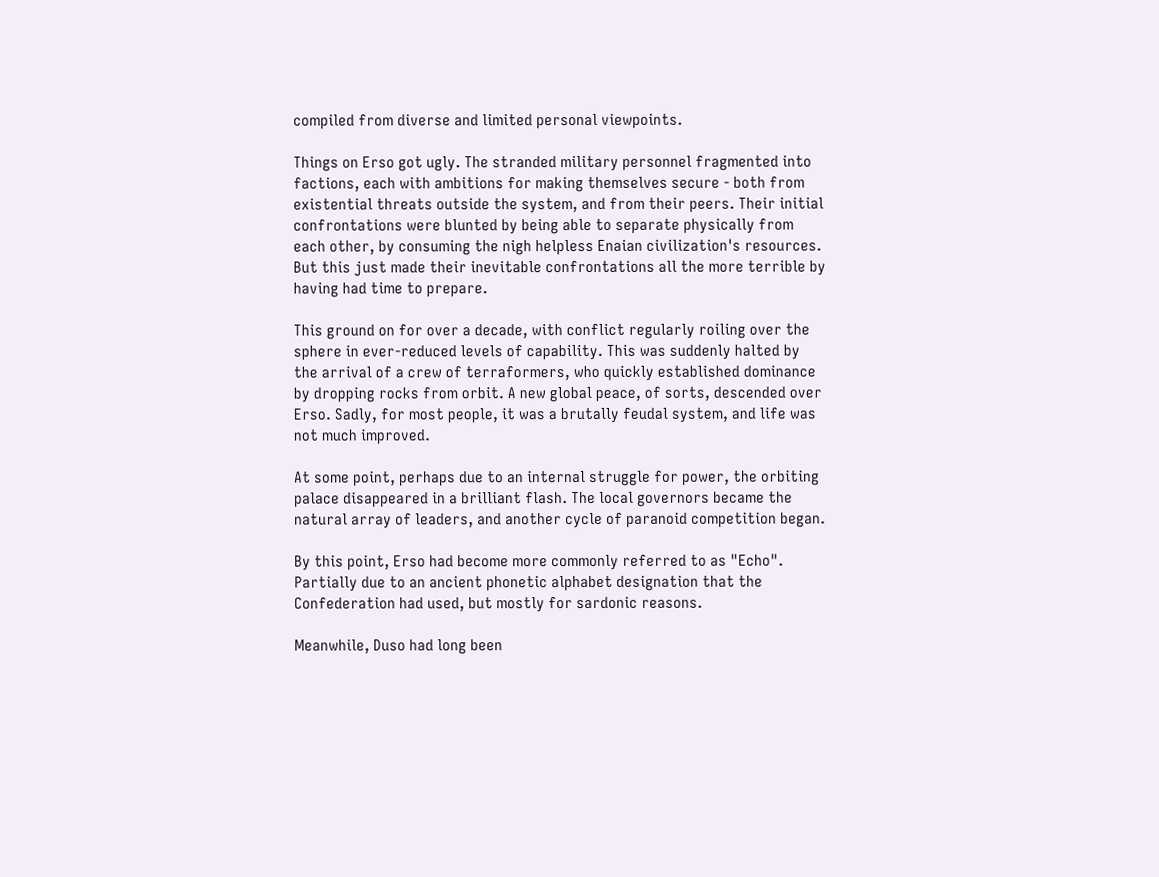compiled from diverse and limited personal viewpoints.

Things on Erso got ugly. The stranded military personnel fragmented into factions, each with ambitions for making themselves secure - both from existential threats outside the system, and from their peers. Their initial confrontations were blunted by being able to separate physically from each other, by consuming the nigh helpless Enaian civilization's resources. But this just made their inevitable confrontations all the more terrible by having had time to prepare.

This ground on for over a decade, with conflict regularly roiling over the sphere in ever-reduced levels of capability. This was suddenly halted by the arrival of a crew of terraformers, who quickly established dominance by dropping rocks from orbit. A new global peace, of sorts, descended over Erso. Sadly, for most people, it was a brutally feudal system, and life was not much improved.

At some point, perhaps due to an internal struggle for power, the orbiting palace disappeared in a brilliant flash. The local governors became the natural array of leaders, and another cycle of paranoid competition began.

By this point, Erso had become more commonly referred to as "Echo". Partially due to an ancient phonetic alphabet designation that the Confederation had used, but mostly for sardonic reasons.

Meanwhile, Duso had long been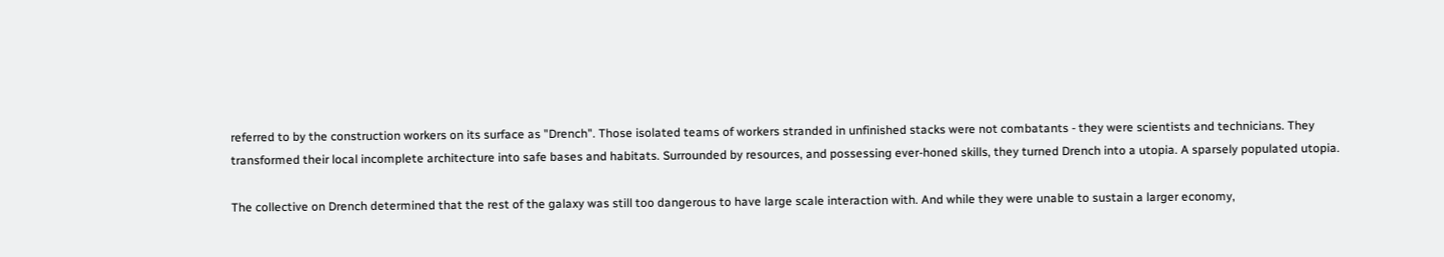referred to by the construction workers on its surface as "Drench". Those isolated teams of workers stranded in unfinished stacks were not combatants - they were scientists and technicians. They transformed their local incomplete architecture into safe bases and habitats. Surrounded by resources, and possessing ever-honed skills, they turned Drench into a utopia. A sparsely populated utopia.

The collective on Drench determined that the rest of the galaxy was still too dangerous to have large scale interaction with. And while they were unable to sustain a larger economy,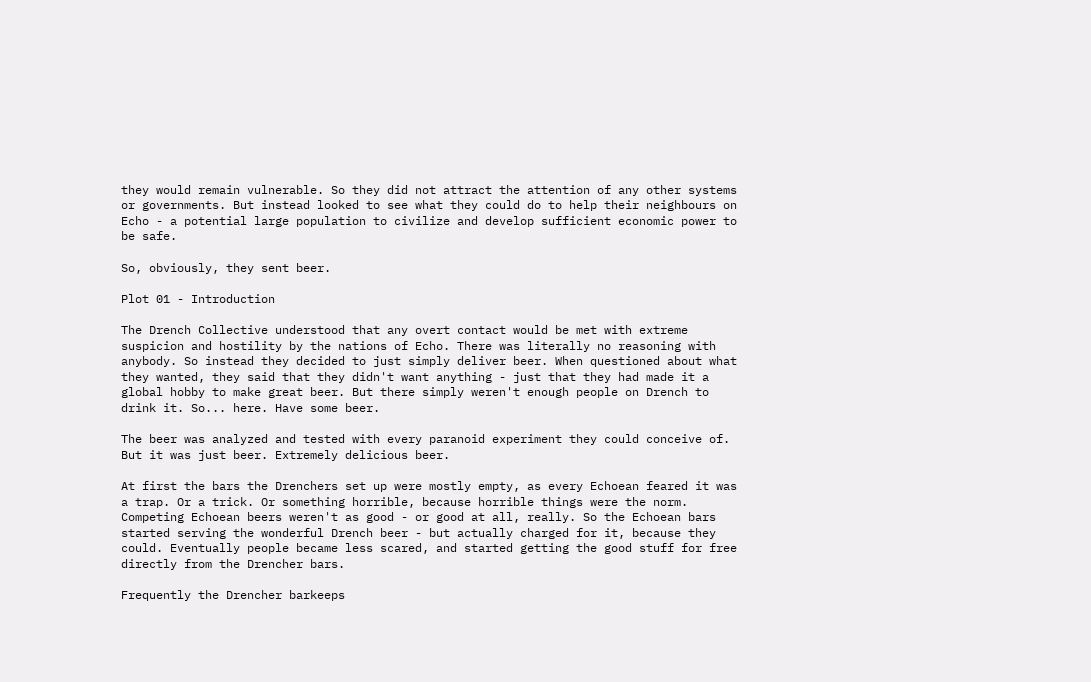they would remain vulnerable. So they did not attract the attention of any other systems or governments. But instead looked to see what they could do to help their neighbours on Echo - a potential large population to civilize and develop sufficient economic power to be safe.

So, obviously, they sent beer.

Plot 01 - Introduction

The Drench Collective understood that any overt contact would be met with extreme suspicion and hostility by the nations of Echo. There was literally no reasoning with anybody. So instead they decided to just simply deliver beer. When questioned about what they wanted, they said that they didn't want anything - just that they had made it a global hobby to make great beer. But there simply weren't enough people on Drench to drink it. So... here. Have some beer.

The beer was analyzed and tested with every paranoid experiment they could conceive of. But it was just beer. Extremely delicious beer.

At first the bars the Drenchers set up were mostly empty, as every Echoean feared it was a trap. Or a trick. Or something horrible, because horrible things were the norm. Competing Echoean beers weren't as good - or good at all, really. So the Echoean bars started serving the wonderful Drench beer - but actually charged for it, because they could. Eventually people became less scared, and started getting the good stuff for free directly from the Drencher bars.

Frequently the Drencher barkeeps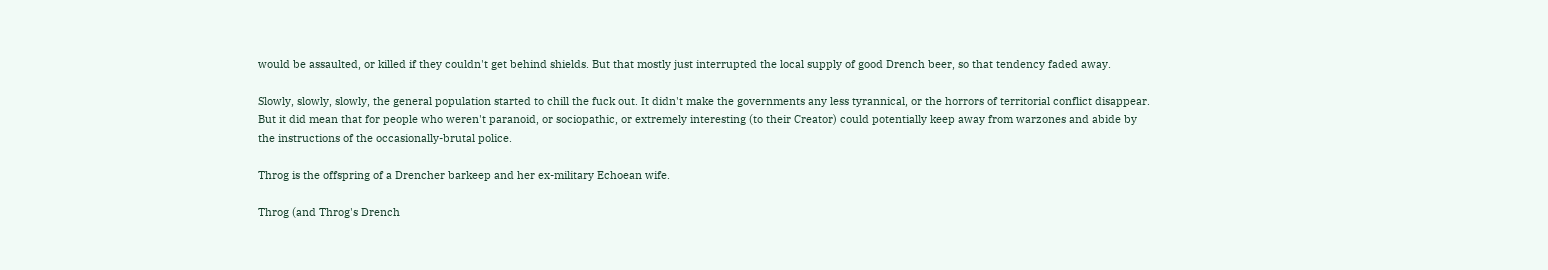would be assaulted, or killed if they couldn't get behind shields. But that mostly just interrupted the local supply of good Drench beer, so that tendency faded away.

Slowly, slowly, slowly, the general population started to chill the fuck out. It didn't make the governments any less tyrannical, or the horrors of territorial conflict disappear. But it did mean that for people who weren't paranoid, or sociopathic, or extremely interesting (to their Creator) could potentially keep away from warzones and abide by the instructions of the occasionally-brutal police.

Throg is the offspring of a Drencher barkeep and her ex-military Echoean wife.

Throg (and Throg's Drench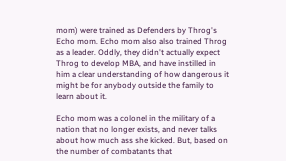mom) were trained as Defenders by Throg's Echo mom. Echo mom also also trained Throg as a leader. Oddly, they didn't actually expect Throg to develop MBA, and have instilled in him a clear understanding of how dangerous it might be for anybody outside the family to learn about it.

Echo mom was a colonel in the military of a nation that no longer exists, and never talks about how much ass she kicked. But, based on the number of combatants that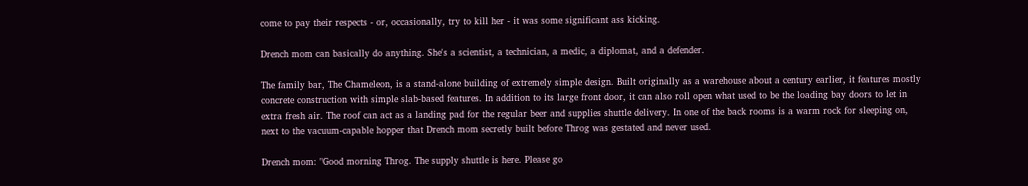come to pay their respects - or, occasionally, try to kill her - it was some significant ass kicking.

Drench mom can basically do anything. She's a scientist, a technician, a medic, a diplomat, and a defender.

The family bar, The Chameleon, is a stand-alone building of extremely simple design. Built originally as a warehouse about a century earlier, it features mostly concrete construction with simple slab-based features. In addition to its large front door, it can also roll open what used to be the loading bay doors to let in extra fresh air. The roof can act as a landing pad for the regular beer and supplies shuttle delivery. In one of the back rooms is a warm rock for sleeping on, next to the vacuum-capable hopper that Drench mom secretly built before Throg was gestated and never used.

Drench mom: "Good morning Throg. The supply shuttle is here. Please go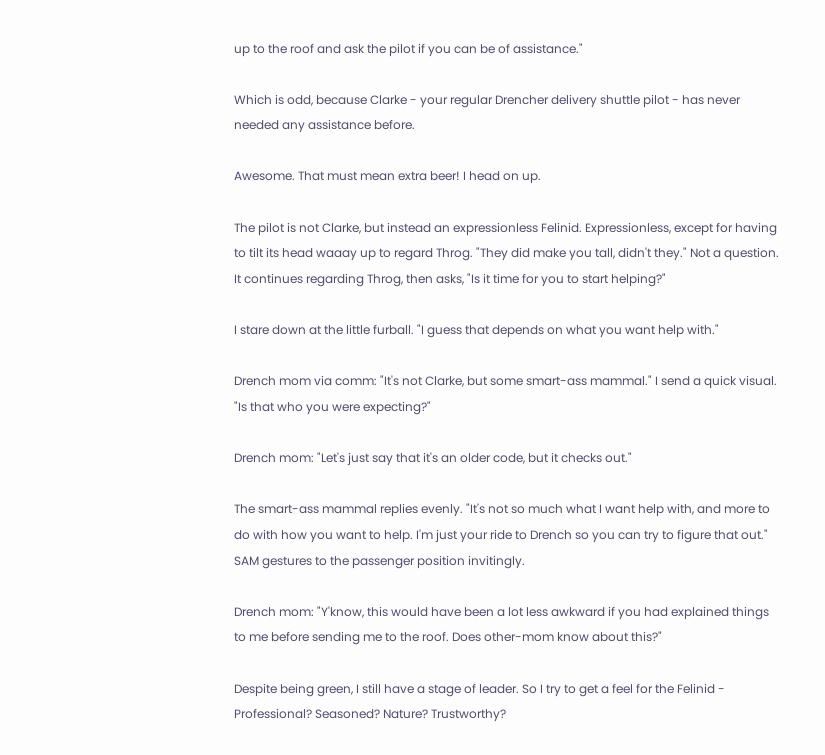up to the roof and ask the pilot if you can be of assistance."

Which is odd, because Clarke - your regular Drencher delivery shuttle pilot - has never needed any assistance before.

Awesome. That must mean extra beer! I head on up.

The pilot is not Clarke, but instead an expressionless Felinid. Expressionless, except for having to tilt its head waaay up to regard Throg. "They did make you tall, didn't they." Not a question. It continues regarding Throg, then asks, "Is it time for you to start helping?"

I stare down at the little furball. "I guess that depends on what you want help with."

Drench mom via comm: "It's not Clarke, but some smart-ass mammal." I send a quick visual. "Is that who you were expecting?"

Drench mom: "Let's just say that it's an older code, but it checks out."

The smart-ass mammal replies evenly. "It's not so much what I want help with, and more to do with how you want to help. I'm just your ride to Drench so you can try to figure that out." SAM gestures to the passenger position invitingly.

Drench mom: "Y'know, this would have been a lot less awkward if you had explained things to me before sending me to the roof. Does other-mom know about this?"

Despite being green, I still have a stage of leader. So I try to get a feel for the Felinid - Professional? Seasoned? Nature? Trustworthy?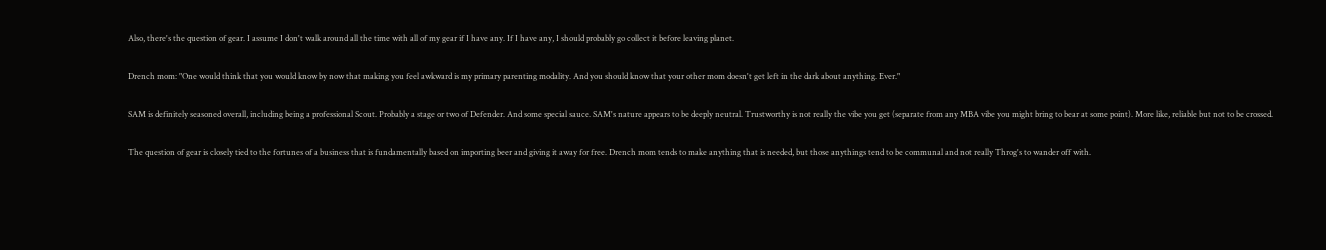Also, there's the question of gear. I assume I don't walk around all the time with all of my gear if I have any. If I have any, I should probably go collect it before leaving planet.

Drench mom: "One would think that you would know by now that making you feel awkward is my primary parenting modality. And you should know that your other mom doesn't get left in the dark about anything. Ever."

SAM is definitely seasoned overall, including being a professional Scout. Probably a stage or two of Defender. And some special sauce. SAM's nature appears to be deeply neutral. Trustworthy is not really the vibe you get (separate from any MBA vibe you might bring to bear at some point). More like, reliable but not to be crossed.

The question of gear is closely tied to the fortunes of a business that is fundamentally based on importing beer and giving it away for free. Drench mom tends to make anything that is needed, but those anythings tend to be communal and not really Throg's to wander off with.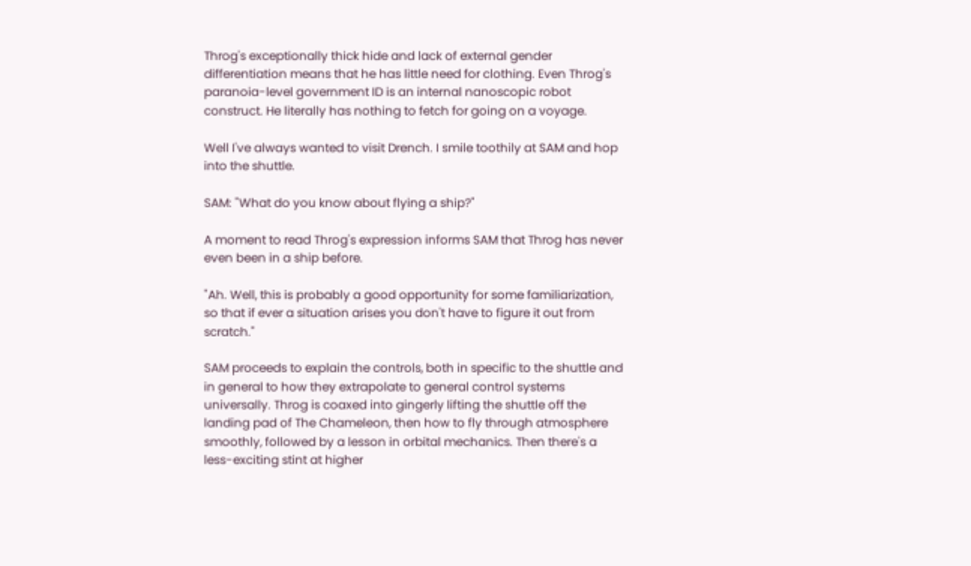Throg's exceptionally thick hide and lack of external gender differentiation means that he has little need for clothing. Even Throg's paranoia-level government ID is an internal nanoscopic robot construct. He literally has nothing to fetch for going on a voyage.

Well I've always wanted to visit Drench. I smile toothily at SAM and hop into the shuttle.

SAM: "What do you know about flying a ship?"

A moment to read Throg's expression informs SAM that Throg has never even been in a ship before.

"Ah. Well, this is probably a good opportunity for some familiarization, so that if ever a situation arises you don't have to figure it out from scratch."

SAM proceeds to explain the controls, both in specific to the shuttle and in general to how they extrapolate to general control systems universally. Throg is coaxed into gingerly lifting the shuttle off the landing pad of The Chameleon, then how to fly through atmosphere smoothly, followed by a lesson in orbital mechanics. Then there's a less-exciting stint at higher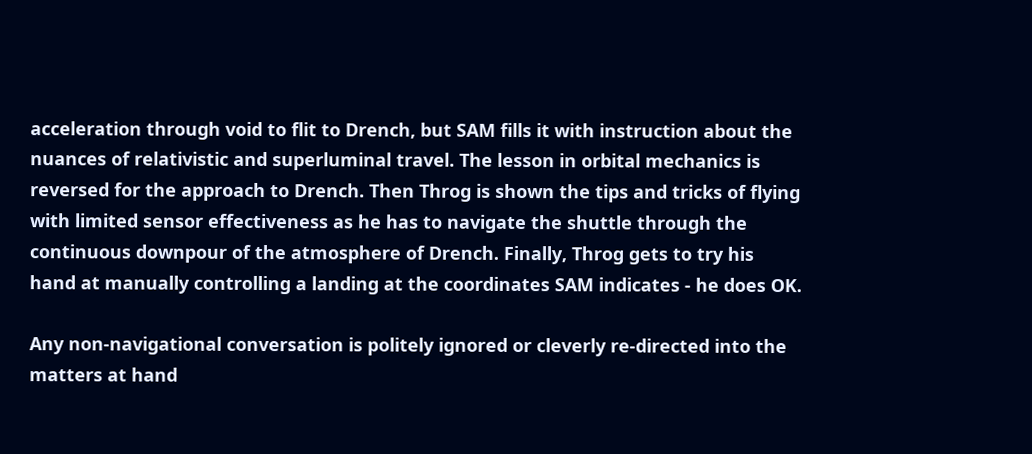acceleration through void to flit to Drench, but SAM fills it with instruction about the nuances of relativistic and superluminal travel. The lesson in orbital mechanics is reversed for the approach to Drench. Then Throg is shown the tips and tricks of flying with limited sensor effectiveness as he has to navigate the shuttle through the continuous downpour of the atmosphere of Drench. Finally, Throg gets to try his hand at manually controlling a landing at the coordinates SAM indicates - he does OK.

Any non-navigational conversation is politely ignored or cleverly re-directed into the matters at hand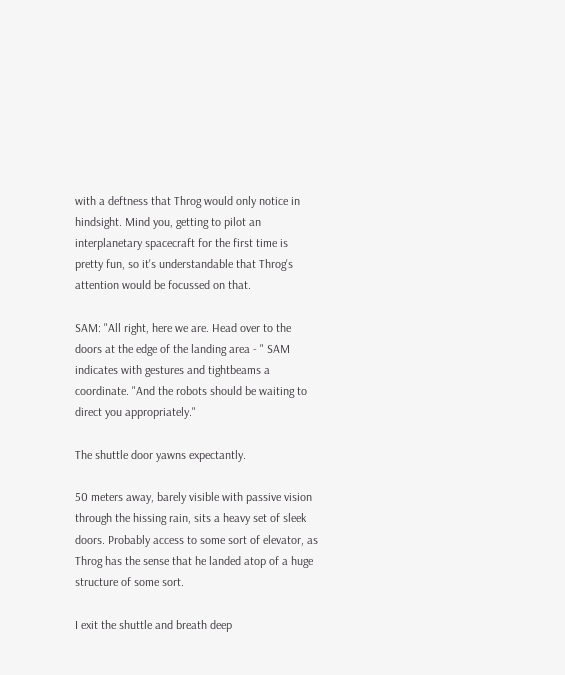with a deftness that Throg would only notice in hindsight. Mind you, getting to pilot an interplanetary spacecraft for the first time is pretty fun, so it's understandable that Throg's attention would be focussed on that.

SAM: "All right, here we are. Head over to the doors at the edge of the landing area - " SAM indicates with gestures and tightbeams a coordinate. "And the robots should be waiting to direct you appropriately."

The shuttle door yawns expectantly.

50 meters away, barely visible with passive vision through the hissing rain, sits a heavy set of sleek doors. Probably access to some sort of elevator, as Throg has the sense that he landed atop of a huge structure of some sort.

I exit the shuttle and breath deep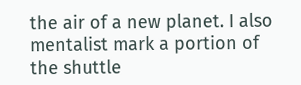the air of a new planet. I also mentalist mark a portion of the shuttle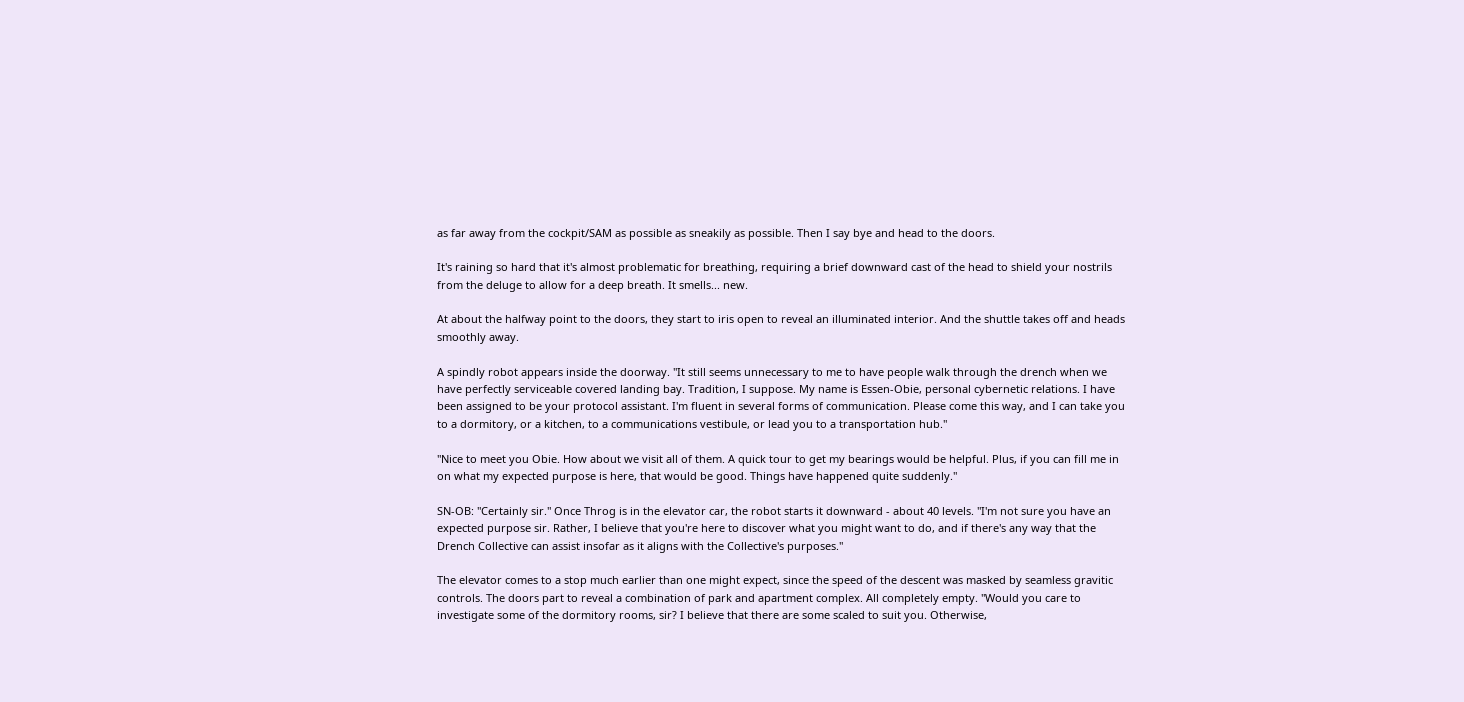as far away from the cockpit/SAM as possible as sneakily as possible. Then I say bye and head to the doors.

It's raining so hard that it's almost problematic for breathing, requiring a brief downward cast of the head to shield your nostrils from the deluge to allow for a deep breath. It smells... new.

At about the halfway point to the doors, they start to iris open to reveal an illuminated interior. And the shuttle takes off and heads smoothly away.

A spindly robot appears inside the doorway. "It still seems unnecessary to me to have people walk through the drench when we have perfectly serviceable covered landing bay. Tradition, I suppose. My name is Essen-Obie, personal cybernetic relations. I have been assigned to be your protocol assistant. I'm fluent in several forms of communication. Please come this way, and I can take you to a dormitory, or a kitchen, to a communications vestibule, or lead you to a transportation hub."

"Nice to meet you Obie. How about we visit all of them. A quick tour to get my bearings would be helpful. Plus, if you can fill me in on what my expected purpose is here, that would be good. Things have happened quite suddenly."

SN-OB: "Certainly sir." Once Throg is in the elevator car, the robot starts it downward - about 40 levels. "I'm not sure you have an expected purpose sir. Rather, I believe that you're here to discover what you might want to do, and if there's any way that the Drench Collective can assist insofar as it aligns with the Collective's purposes."

The elevator comes to a stop much earlier than one might expect, since the speed of the descent was masked by seamless gravitic controls. The doors part to reveal a combination of park and apartment complex. All completely empty. "Would you care to investigate some of the dormitory rooms, sir? I believe that there are some scaled to suit you. Otherwise,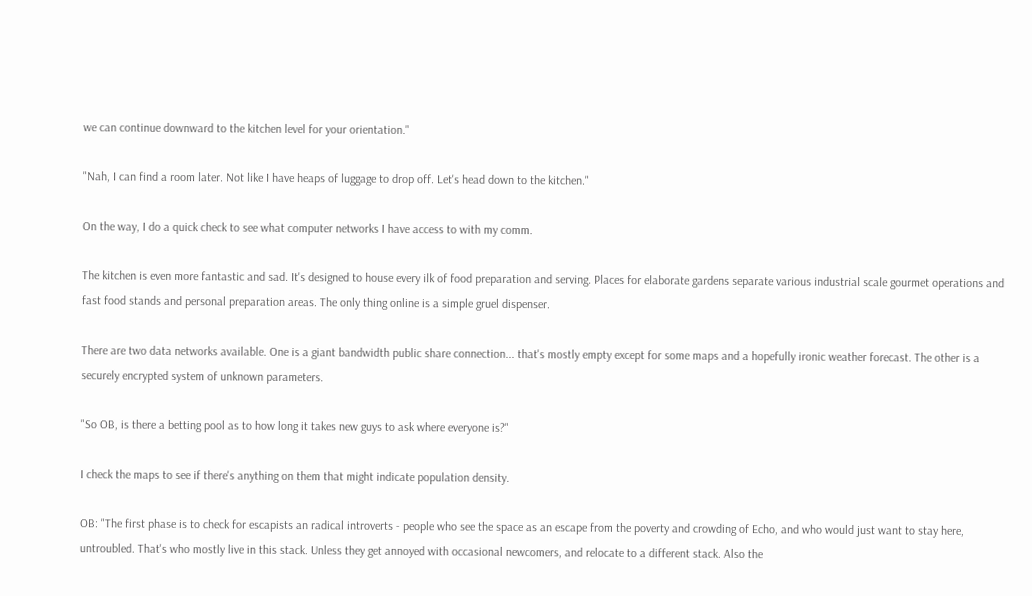we can continue downward to the kitchen level for your orientation."

"Nah, I can find a room later. Not like I have heaps of luggage to drop off. Let's head down to the kitchen."

On the way, I do a quick check to see what computer networks I have access to with my comm.

The kitchen is even more fantastic and sad. It's designed to house every ilk of food preparation and serving. Places for elaborate gardens separate various industrial scale gourmet operations and fast food stands and personal preparation areas. The only thing online is a simple gruel dispenser.

There are two data networks available. One is a giant bandwidth public share connection... that's mostly empty except for some maps and a hopefully ironic weather forecast. The other is a securely encrypted system of unknown parameters.

"So OB, is there a betting pool as to how long it takes new guys to ask where everyone is?"

I check the maps to see if there's anything on them that might indicate population density.

OB: "The first phase is to check for escapists an radical introverts - people who see the space as an escape from the poverty and crowding of Echo, and who would just want to stay here, untroubled. That's who mostly live in this stack. Unless they get annoyed with occasional newcomers, and relocate to a different stack. Also the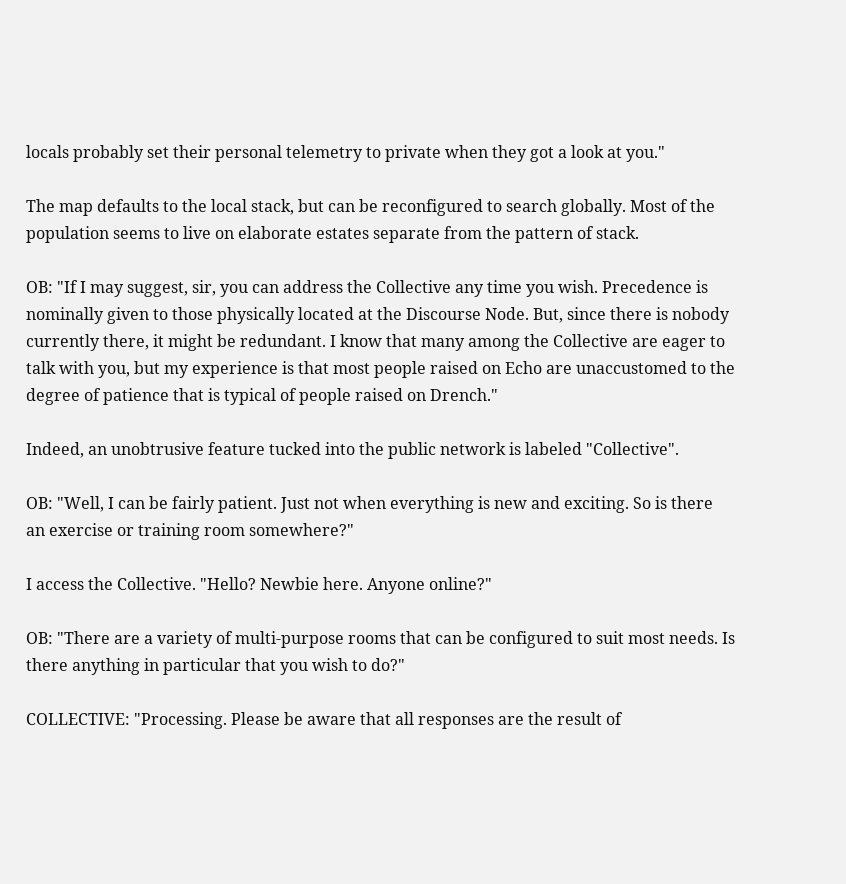locals probably set their personal telemetry to private when they got a look at you."

The map defaults to the local stack, but can be reconfigured to search globally. Most of the population seems to live on elaborate estates separate from the pattern of stack.

OB: "If I may suggest, sir, you can address the Collective any time you wish. Precedence is nominally given to those physically located at the Discourse Node. But, since there is nobody currently there, it might be redundant. I know that many among the Collective are eager to talk with you, but my experience is that most people raised on Echo are unaccustomed to the degree of patience that is typical of people raised on Drench."

Indeed, an unobtrusive feature tucked into the public network is labeled "Collective".

OB: "Well, I can be fairly patient. Just not when everything is new and exciting. So is there an exercise or training room somewhere?"

I access the Collective. "Hello? Newbie here. Anyone online?"

OB: "There are a variety of multi-purpose rooms that can be configured to suit most needs. Is there anything in particular that you wish to do?"

COLLECTIVE: "Processing. Please be aware that all responses are the result of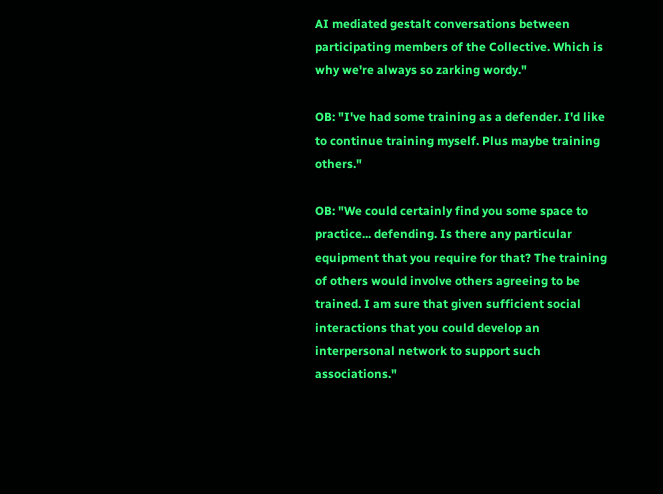AI mediated gestalt conversations between participating members of the Collective. Which is why we're always so zarking wordy."

OB: "I've had some training as a defender. I'd like to continue training myself. Plus maybe training others."

OB: "We could certainly find you some space to practice... defending. Is there any particular equipment that you require for that? The training of others would involve others agreeing to be trained. I am sure that given sufficient social interactions that you could develop an interpersonal network to support such associations."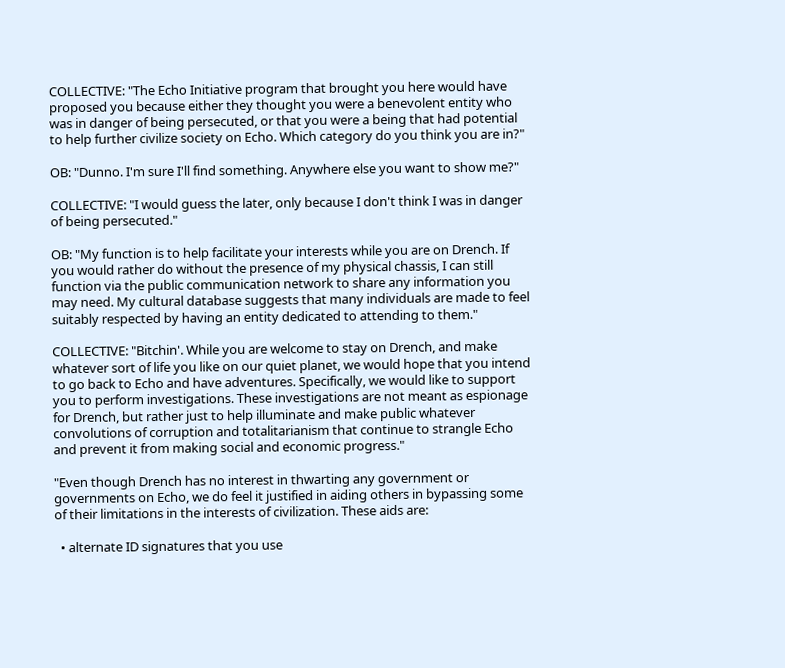COLLECTIVE: "The Echo Initiative program that brought you here would have proposed you because either they thought you were a benevolent entity who was in danger of being persecuted, or that you were a being that had potential to help further civilize society on Echo. Which category do you think you are in?"

OB: "Dunno. I'm sure I'll find something. Anywhere else you want to show me?"

COLLECTIVE: "I would guess the later, only because I don't think I was in danger of being persecuted."

OB: "My function is to help facilitate your interests while you are on Drench. If you would rather do without the presence of my physical chassis, I can still function via the public communication network to share any information you may need. My cultural database suggests that many individuals are made to feel suitably respected by having an entity dedicated to attending to them."

COLLECTIVE: "Bitchin'. While you are welcome to stay on Drench, and make whatever sort of life you like on our quiet planet, we would hope that you intend to go back to Echo and have adventures. Specifically, we would like to support you to perform investigations. These investigations are not meant as espionage for Drench, but rather just to help illuminate and make public whatever convolutions of corruption and totalitarianism that continue to strangle Echo and prevent it from making social and economic progress."

"Even though Drench has no interest in thwarting any government or governments on Echo, we do feel it justified in aiding others in bypassing some of their limitations in the interests of civilization. These aids are:

  • alternate ID signatures that you use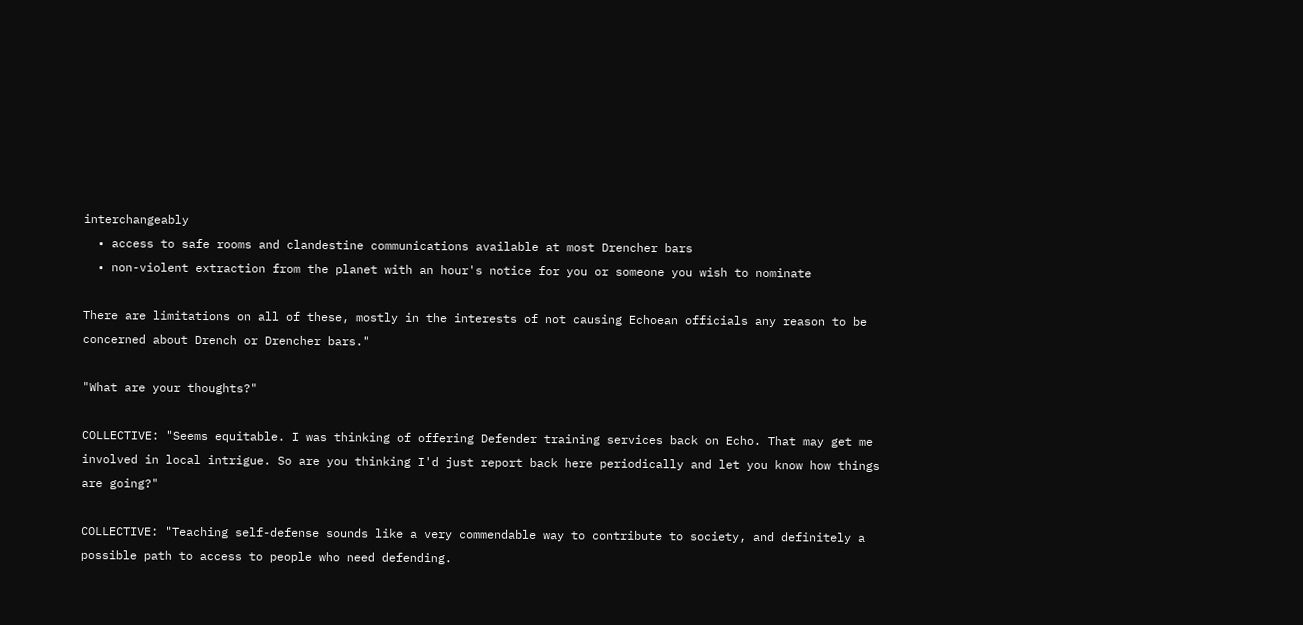interchangeably
  • access to safe rooms and clandestine communications available at most Drencher bars
  • non-violent extraction from the planet with an hour's notice for you or someone you wish to nominate

There are limitations on all of these, mostly in the interests of not causing Echoean officials any reason to be concerned about Drench or Drencher bars."

"What are your thoughts?"

COLLECTIVE: "Seems equitable. I was thinking of offering Defender training services back on Echo. That may get me involved in local intrigue. So are you thinking I'd just report back here periodically and let you know how things are going?"

COLLECTIVE: "Teaching self-defense sounds like a very commendable way to contribute to society, and definitely a possible path to access to people who need defending.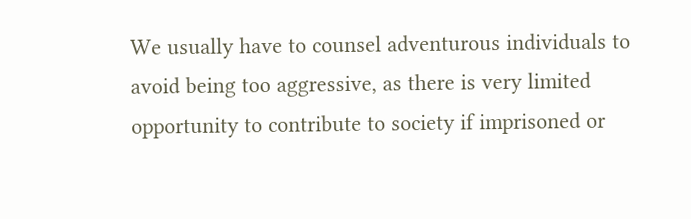We usually have to counsel adventurous individuals to avoid being too aggressive, as there is very limited opportunity to contribute to society if imprisoned or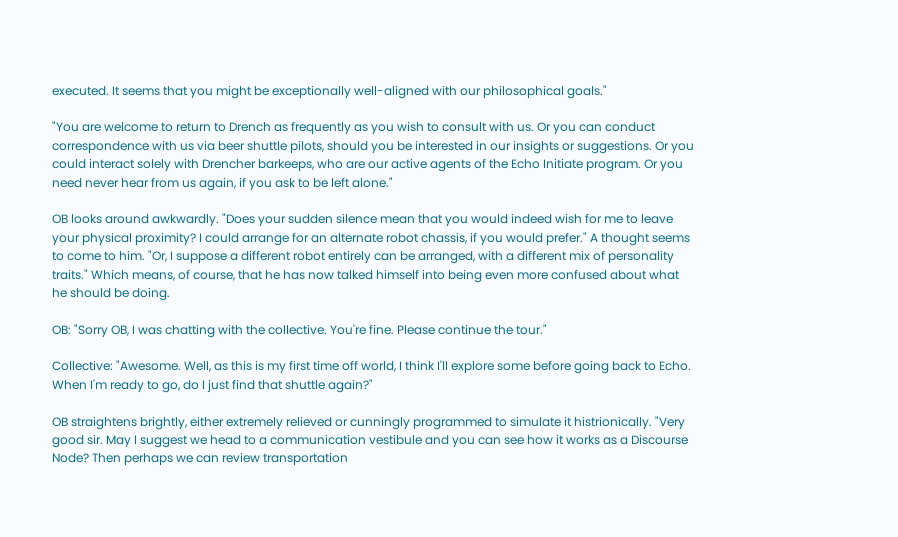executed. It seems that you might be exceptionally well-aligned with our philosophical goals."

"You are welcome to return to Drench as frequently as you wish to consult with us. Or you can conduct correspondence with us via beer shuttle pilots, should you be interested in our insights or suggestions. Or you could interact solely with Drencher barkeeps, who are our active agents of the Echo Initiate program. Or you need never hear from us again, if you ask to be left alone."

OB looks around awkwardly. "Does your sudden silence mean that you would indeed wish for me to leave your physical proximity? I could arrange for an alternate robot chassis, if you would prefer." A thought seems to come to him. "Or, I suppose a different robot entirely can be arranged, with a different mix of personality traits." Which means, of course, that he has now talked himself into being even more confused about what he should be doing.

OB: "Sorry OB, I was chatting with the collective. You're fine. Please continue the tour."

Collective: "Awesome. Well, as this is my first time off world, I think I'll explore some before going back to Echo. When I'm ready to go, do I just find that shuttle again?"

OB straightens brightly, either extremely relieved or cunningly programmed to simulate it histrionically. "Very good sir. May I suggest we head to a communication vestibule and you can see how it works as a Discourse Node? Then perhaps we can review transportation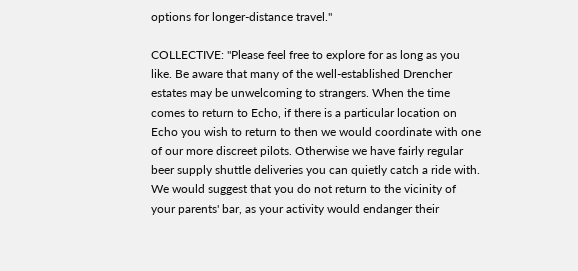options for longer-distance travel."

COLLECTIVE: "Please feel free to explore for as long as you like. Be aware that many of the well-established Drencher estates may be unwelcoming to strangers. When the time comes to return to Echo, if there is a particular location on Echo you wish to return to then we would coordinate with one of our more discreet pilots. Otherwise we have fairly regular beer supply shuttle deliveries you can quietly catch a ride with. We would suggest that you do not return to the vicinity of your parents' bar, as your activity would endanger their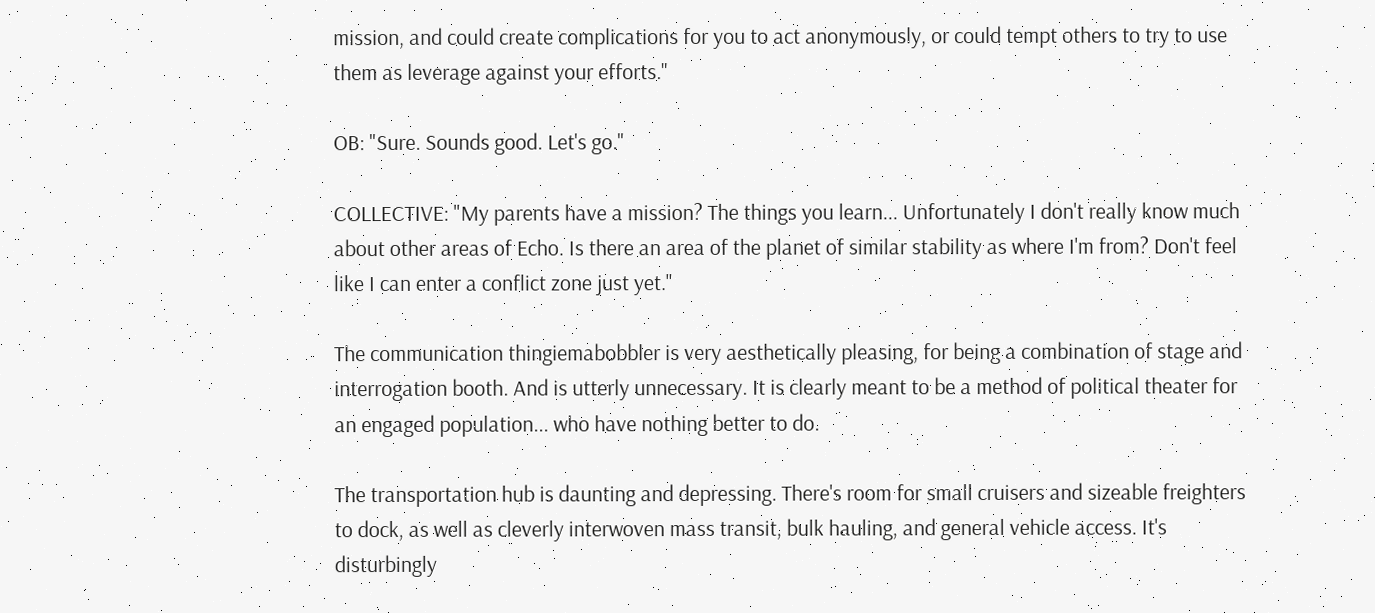mission, and could create complications for you to act anonymously, or could tempt others to try to use them as leverage against your efforts."

OB: "Sure. Sounds good. Let's go."

COLLECTIVE: "My parents have a mission? The things you learn... Unfortunately I don't really know much about other areas of Echo. Is there an area of the planet of similar stability as where I'm from? Don't feel like I can enter a conflict zone just yet."

The communication thingiemabobbler is very aesthetically pleasing, for being a combination of stage and interrogation booth. And is utterly unnecessary. It is clearly meant to be a method of political theater for an engaged population... who have nothing better to do.

The transportation hub is daunting and depressing. There's room for small cruisers and sizeable freighters to dock, as well as cleverly interwoven mass transit, bulk hauling, and general vehicle access. It's disturbingly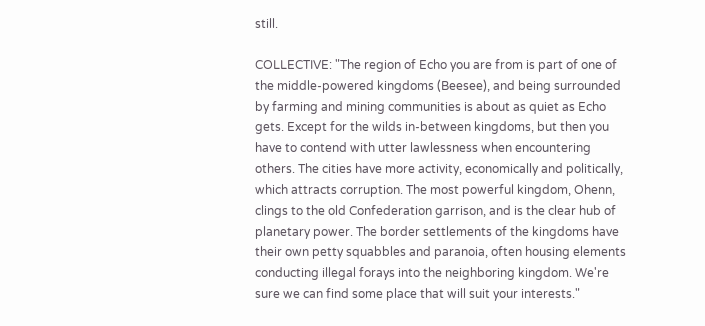still.

COLLECTIVE: "The region of Echo you are from is part of one of the middle-powered kingdoms (Beesee), and being surrounded by farming and mining communities is about as quiet as Echo gets. Except for the wilds in-between kingdoms, but then you have to contend with utter lawlessness when encountering others. The cities have more activity, economically and politically, which attracts corruption. The most powerful kingdom, Ohenn, clings to the old Confederation garrison, and is the clear hub of planetary power. The border settlements of the kingdoms have their own petty squabbles and paranoia, often housing elements conducting illegal forays into the neighboring kingdom. We're sure we can find some place that will suit your interests."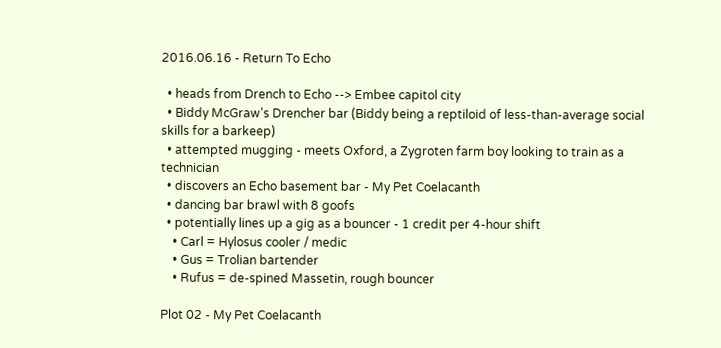2016.06.16 - Return To Echo

  • heads from Drench to Echo --> Embee capitol city
  • Biddy McGraw's Drencher bar (Biddy being a reptiloid of less-than-average social skills for a barkeep)
  • attempted mugging - meets Oxford, a Zygroten farm boy looking to train as a technician
  • discovers an Echo basement bar - My Pet Coelacanth
  • dancing bar brawl with 8 goofs
  • potentially lines up a gig as a bouncer - 1 credit per 4-hour shift
    • Carl = Hylosus cooler / medic
    • Gus = Trolian bartender
    • Rufus = de-spined Massetin, rough bouncer

Plot 02 - My Pet Coelacanth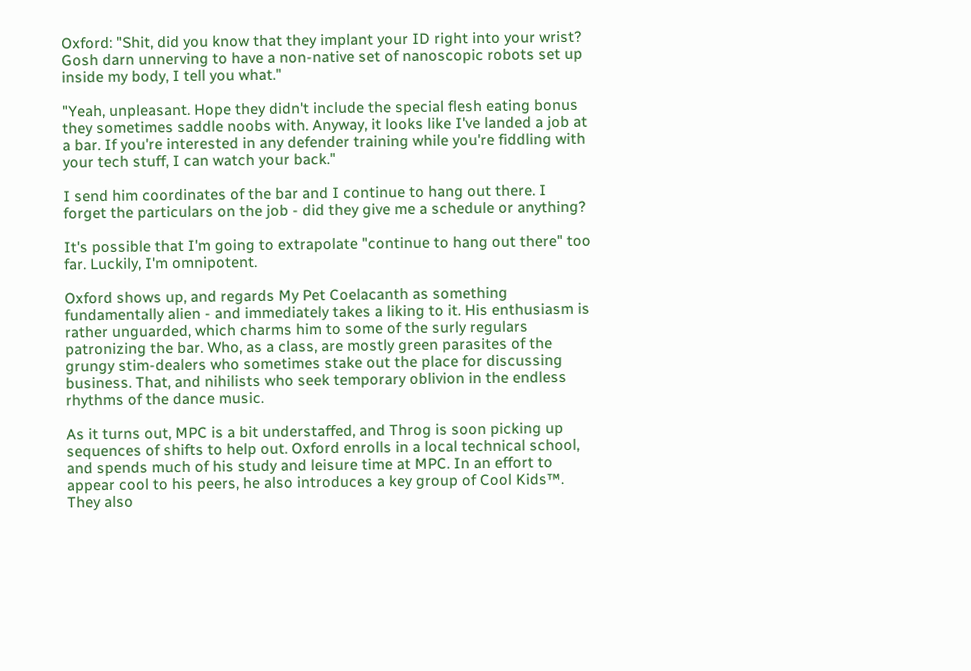Oxford: "Shit, did you know that they implant your ID right into your wrist? Gosh darn unnerving to have a non-native set of nanoscopic robots set up inside my body, I tell you what."

"Yeah, unpleasant. Hope they didn't include the special flesh eating bonus they sometimes saddle noobs with. Anyway, it looks like I've landed a job at a bar. If you're interested in any defender training while you're fiddling with your tech stuff, I can watch your back."

I send him coordinates of the bar and I continue to hang out there. I forget the particulars on the job - did they give me a schedule or anything?

It's possible that I'm going to extrapolate "continue to hang out there" too far. Luckily, I'm omnipotent.

Oxford shows up, and regards My Pet Coelacanth as something fundamentally alien - and immediately takes a liking to it. His enthusiasm is rather unguarded, which charms him to some of the surly regulars patronizing the bar. Who, as a class, are mostly green parasites of the grungy stim-dealers who sometimes stake out the place for discussing business. That, and nihilists who seek temporary oblivion in the endless rhythms of the dance music.

As it turns out, MPC is a bit understaffed, and Throg is soon picking up sequences of shifts to help out. Oxford enrolls in a local technical school, and spends much of his study and leisure time at MPC. In an effort to appear cool to his peers, he also introduces a key group of Cool Kids™. They also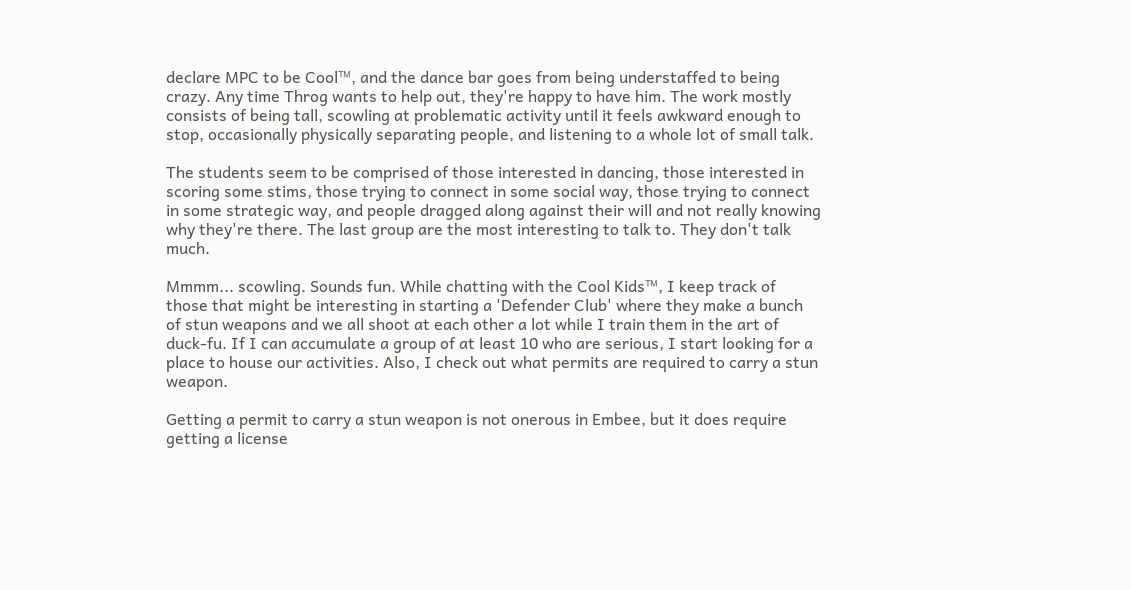declare MPC to be Cool™, and the dance bar goes from being understaffed to being crazy. Any time Throg wants to help out, they're happy to have him. The work mostly consists of being tall, scowling at problematic activity until it feels awkward enough to stop, occasionally physically separating people, and listening to a whole lot of small talk.

The students seem to be comprised of those interested in dancing, those interested in scoring some stims, those trying to connect in some social way, those trying to connect in some strategic way, and people dragged along against their will and not really knowing why they're there. The last group are the most interesting to talk to. They don't talk much.

Mmmm... scowling. Sounds fun. While chatting with the Cool Kids™, I keep track of those that might be interesting in starting a 'Defender Club' where they make a bunch of stun weapons and we all shoot at each other a lot while I train them in the art of duck-fu. If I can accumulate a group of at least 10 who are serious, I start looking for a place to house our activities. Also, I check out what permits are required to carry a stun weapon.

Getting a permit to carry a stun weapon is not onerous in Embee, but it does require getting a license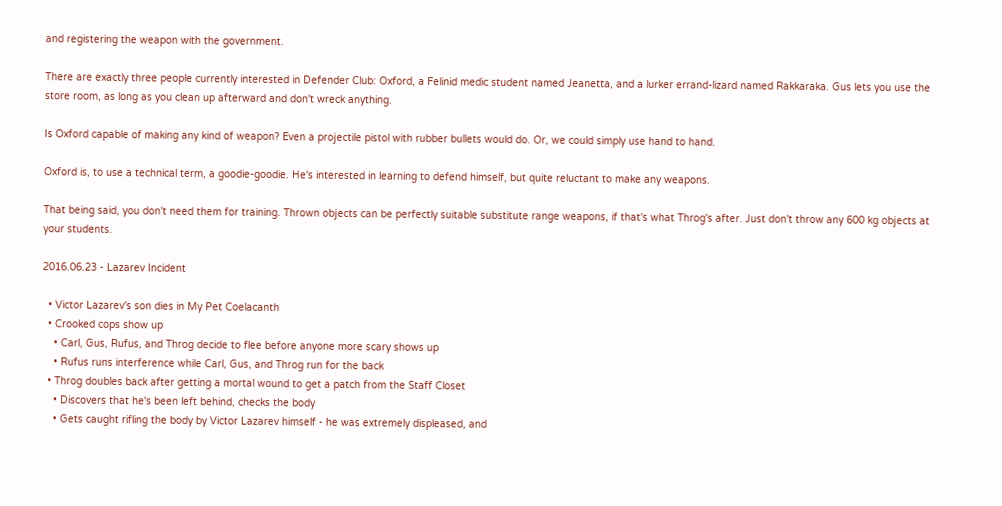and registering the weapon with the government.

There are exactly three people currently interested in Defender Club: Oxford, a Felinid medic student named Jeanetta, and a lurker errand-lizard named Rakkaraka. Gus lets you use the store room, as long as you clean up afterward and don't wreck anything.

Is Oxford capable of making any kind of weapon? Even a projectile pistol with rubber bullets would do. Or, we could simply use hand to hand.

Oxford is, to use a technical term, a goodie-goodie. He's interested in learning to defend himself, but quite reluctant to make any weapons.

That being said, you don't need them for training. Thrown objects can be perfectly suitable substitute range weapons, if that's what Throg's after. Just don't throw any 600 kg objects at your students.

2016.06.23 - Lazarev Incident

  • Victor Lazarev's son dies in My Pet Coelacanth
  • Crooked cops show up
    • Carl, Gus, Rufus, and Throg decide to flee before anyone more scary shows up
    • Rufus runs interference while Carl, Gus, and Throg run for the back
  • Throg doubles back after getting a mortal wound to get a patch from the Staff Closet
    • Discovers that he's been left behind, checks the body
    • Gets caught rifling the body by Victor Lazarev himself - he was extremely displeased, and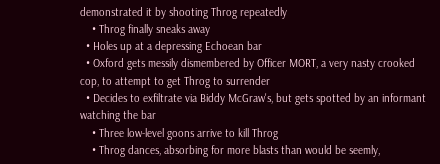demonstrated it by shooting Throg repeatedly
    • Throg finally sneaks away
  • Holes up at a depressing Echoean bar
  • Oxford gets messily dismembered by Officer MORT, a very nasty crooked cop, to attempt to get Throg to surrender
  • Decides to exfiltrate via Biddy McGraw's, but gets spotted by an informant watching the bar
    • Three low-level goons arrive to kill Throg
    • Throg dances, absorbing for more blasts than would be seemly,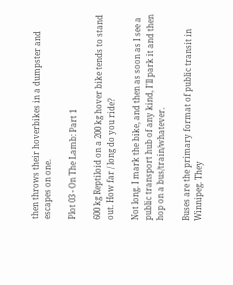then throws their hoverbikes in a dumpster and escapes on one.

Plot 03 - On The Lamb: Part 1

600 kg Reptiloid on a 200 kg hover bike tends to stand out. How far / long do you ride?

Not long. I mark the bike, and then as soon as I see a public transport hub of any kind, I'll park it and then hop on a bus/train/whatever.

Buses are the primary format of public transit in Winnipeg. They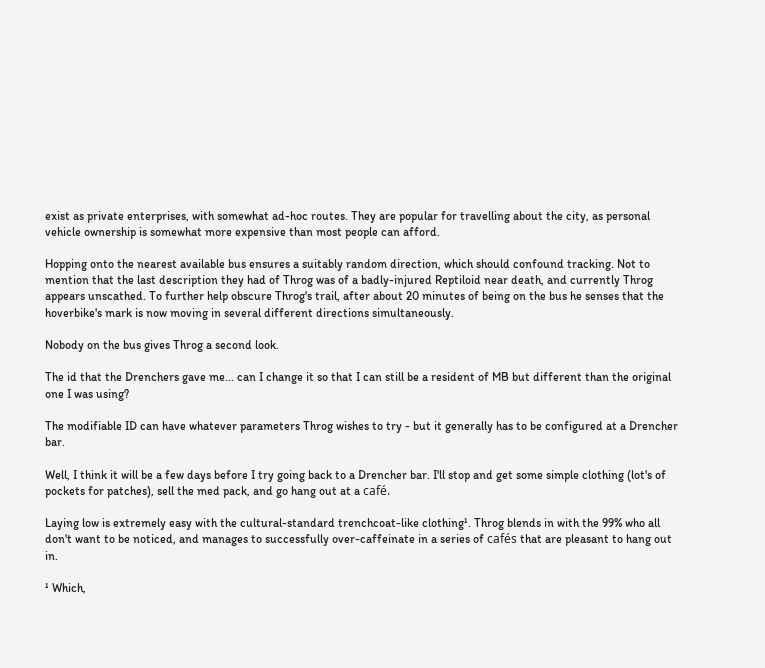exist as private enterprises, with somewhat ad-hoc routes. They are popular for travelling about the city, as personal vehicle ownership is somewhat more expensive than most people can afford.

Hopping onto the nearest available bus ensures a suitably random direction, which should confound tracking. Not to mention that the last description they had of Throg was of a badly-injured Reptiloid near death, and currently Throg appears unscathed. To further help obscure Throg's trail, after about 20 minutes of being on the bus he senses that the hoverbike's mark is now moving in several different directions simultaneously.

Nobody on the bus gives Throg a second look.

The id that the Drenchers gave me... can I change it so that I can still be a resident of MB but different than the original one I was using?

The modifiable ID can have whatever parameters Throg wishes to try - but it generally has to be configured at a Drencher bar.

Well, I think it will be a few days before I try going back to a Drencher bar. I'll stop and get some simple clothing (lot's of pockets for patches), sell the med pack, and go hang out at a café.

Laying low is extremely easy with the cultural-standard trenchcoat-like clothing¹. Throg blends in with the 99% who all don't want to be noticed, and manages to successfully over-caffeinate in a series of cafés that are pleasant to hang out in.

¹ Which,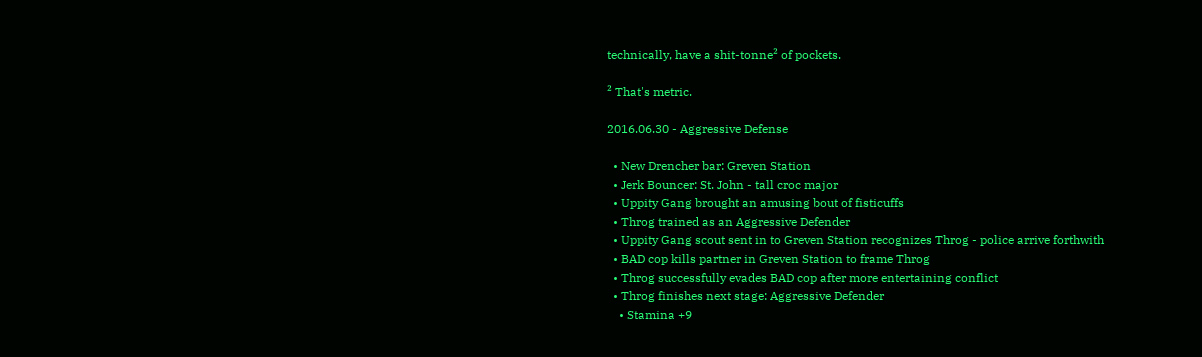technically, have a shit-tonne² of pockets.

² That's metric.

2016.06.30 - Aggressive Defense

  • New Drencher bar: Greven Station
  • Jerk Bouncer: St. John - tall croc major
  • Uppity Gang brought an amusing bout of fisticuffs
  • Throg trained as an Aggressive Defender
  • Uppity Gang scout sent in to Greven Station recognizes Throg - police arrive forthwith
  • BAD cop kills partner in Greven Station to frame Throg
  • Throg successfully evades BAD cop after more entertaining conflict
  • Throg finishes next stage: Aggressive Defender
    • Stamina +9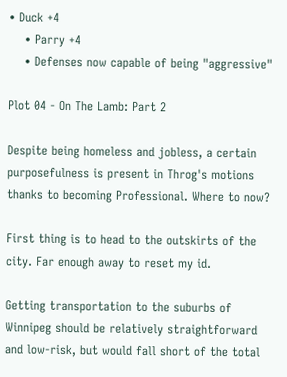• Duck +4
    • Parry +4
    • Defenses now capable of being "aggressive"

Plot 04 - On The Lamb: Part 2

Despite being homeless and jobless, a certain purposefulness is present in Throg's motions thanks to becoming Professional. Where to now?

First thing is to head to the outskirts of the city. Far enough away to reset my id.

Getting transportation to the suburbs of Winnipeg should be relatively straightforward and low-risk, but would fall short of the total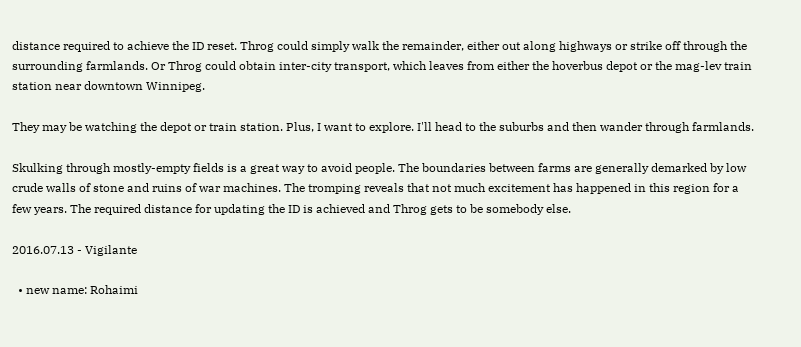distance required to achieve the ID reset. Throg could simply walk the remainder, either out along highways or strike off through the surrounding farmlands. Or Throg could obtain inter-city transport, which leaves from either the hoverbus depot or the mag-lev train station near downtown Winnipeg.

They may be watching the depot or train station. Plus, I want to explore. I'll head to the suburbs and then wander through farmlands.

Skulking through mostly-empty fields is a great way to avoid people. The boundaries between farms are generally demarked by low crude walls of stone and ruins of war machines. The tromping reveals that not much excitement has happened in this region for a few years. The required distance for updating the ID is achieved and Throg gets to be somebody else.

2016.07.13 - Vigilante

  • new name: Rohaimi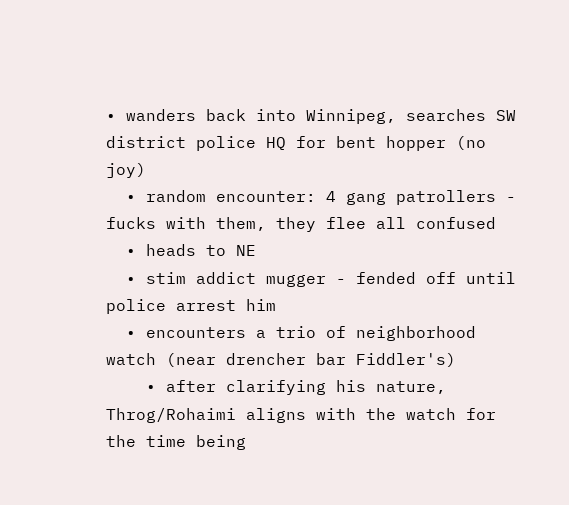• wanders back into Winnipeg, searches SW district police HQ for bent hopper (no joy)
  • random encounter: 4 gang patrollers - fucks with them, they flee all confused
  • heads to NE
  • stim addict mugger - fended off until police arrest him
  • encounters a trio of neighborhood watch (near drencher bar Fiddler's)
    • after clarifying his nature, Throg/Rohaimi aligns with the watch for the time being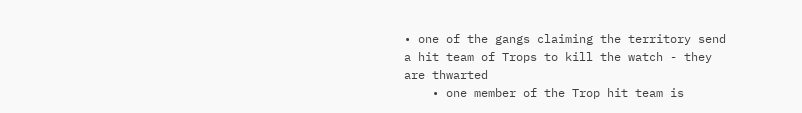• one of the gangs claiming the territory send a hit team of Trops to kill the watch - they are thwarted
    • one member of the Trop hit team is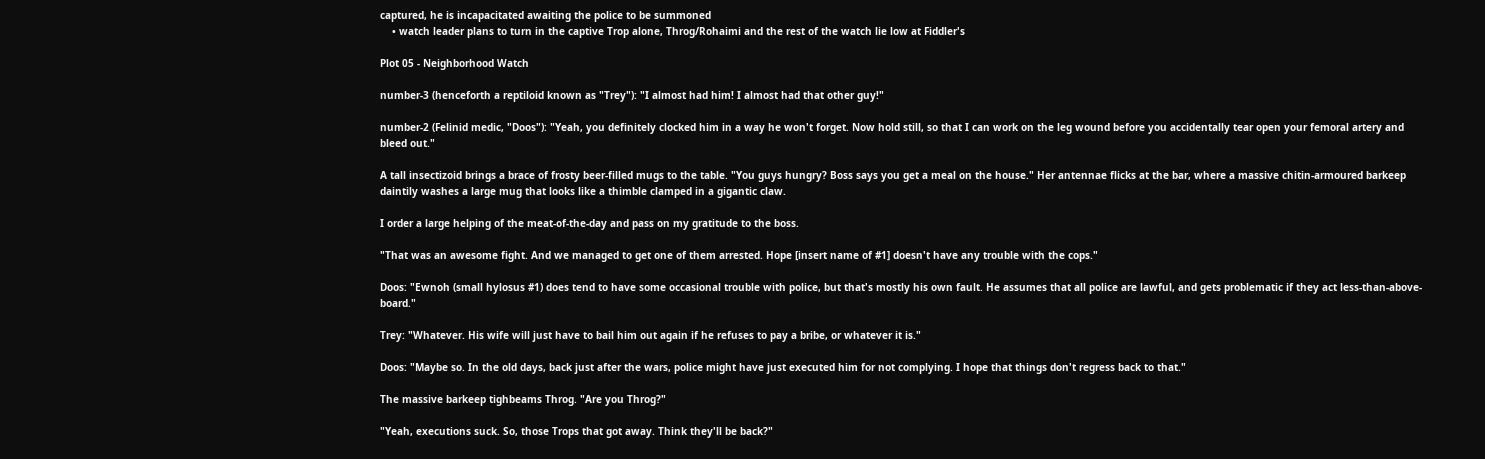captured, he is incapacitated awaiting the police to be summoned
    • watch leader plans to turn in the captive Trop alone, Throg/Rohaimi and the rest of the watch lie low at Fiddler's

Plot 05 - Neighborhood Watch

number-3 (henceforth a reptiloid known as "Trey"): "I almost had him! I almost had that other guy!"

number-2 (Felinid medic, "Doos"): "Yeah, you definitely clocked him in a way he won't forget. Now hold still, so that I can work on the leg wound before you accidentally tear open your femoral artery and bleed out."

A tall insectizoid brings a brace of frosty beer-filled mugs to the table. "You guys hungry? Boss says you get a meal on the house." Her antennae flicks at the bar, where a massive chitin-armoured barkeep daintily washes a large mug that looks like a thimble clamped in a gigantic claw.

I order a large helping of the meat-of-the-day and pass on my gratitude to the boss.

"That was an awesome fight. And we managed to get one of them arrested. Hope [insert name of #1] doesn't have any trouble with the cops."

Doos: "Ewnoh (small hylosus #1) does tend to have some occasional trouble with police, but that's mostly his own fault. He assumes that all police are lawful, and gets problematic if they act less-than-above-board."

Trey: "Whatever. His wife will just have to bail him out again if he refuses to pay a bribe, or whatever it is."

Doos: "Maybe so. In the old days, back just after the wars, police might have just executed him for not complying. I hope that things don't regress back to that."

The massive barkeep tighbeams Throg. "Are you Throg?"

"Yeah, executions suck. So, those Trops that got away. Think they'll be back?"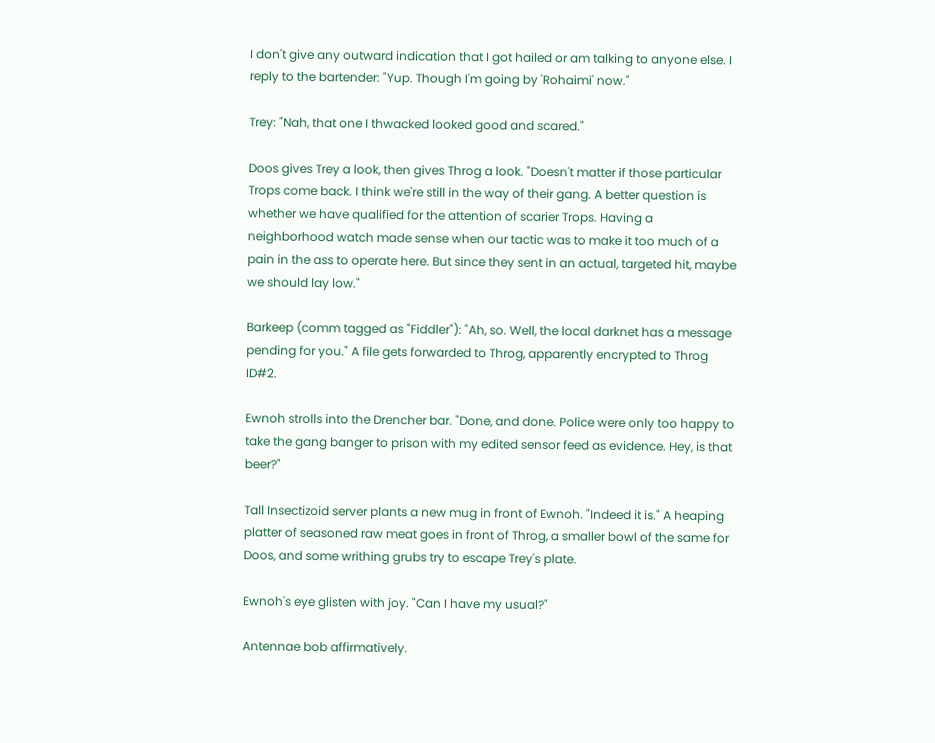I don't give any outward indication that I got hailed or am talking to anyone else. I reply to the bartender: "Yup. Though I'm going by 'Rohaimi' now."

Trey: "Nah, that one I thwacked looked good and scared."

Doos gives Trey a look, then gives Throg a look. "Doesn't matter if those particular Trops come back. I think we're still in the way of their gang. A better question is whether we have qualified for the attention of scarier Trops. Having a neighborhood watch made sense when our tactic was to make it too much of a pain in the ass to operate here. But since they sent in an actual, targeted hit, maybe we should lay low."

Barkeep (comm tagged as "Fiddler"): "Ah, so. Well, the local darknet has a message pending for you." A file gets forwarded to Throg, apparently encrypted to Throg ID#2.

Ewnoh strolls into the Drencher bar. "Done, and done. Police were only too happy to take the gang banger to prison with my edited sensor feed as evidence. Hey, is that beer?"

Tall Insectizoid server plants a new mug in front of Ewnoh. "Indeed it is." A heaping platter of seasoned raw meat goes in front of Throg, a smaller bowl of the same for Doos, and some writhing grubs try to escape Trey's plate.

Ewnoh's eye glisten with joy. "Can I have my usual?"

Antennae bob affirmatively.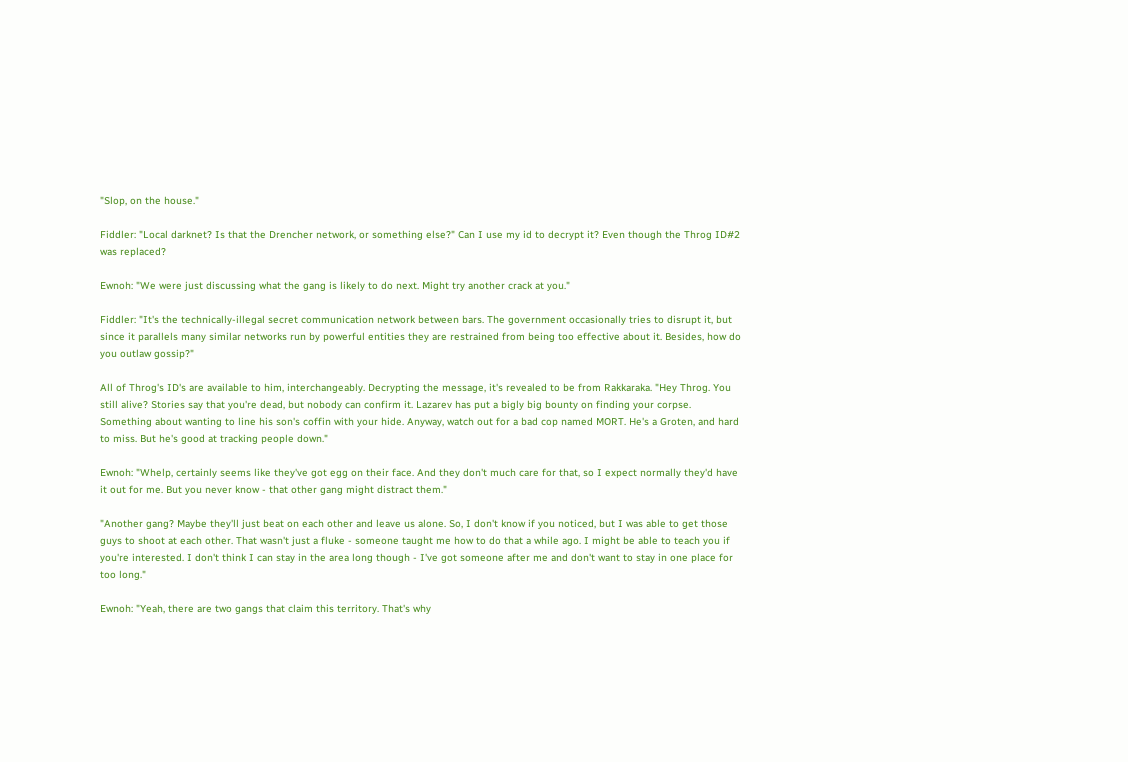"Slop, on the house."

Fiddler: "Local darknet? Is that the Drencher network, or something else?" Can I use my id to decrypt it? Even though the Throg ID#2 was replaced?

Ewnoh: "We were just discussing what the gang is likely to do next. Might try another crack at you."

Fiddler: "It's the technically-illegal secret communication network between bars. The government occasionally tries to disrupt it, but since it parallels many similar networks run by powerful entities they are restrained from being too effective about it. Besides, how do you outlaw gossip?"

All of Throg's ID's are available to him, interchangeably. Decrypting the message, it's revealed to be from Rakkaraka. "Hey Throg. You still alive? Stories say that you're dead, but nobody can confirm it. Lazarev has put a bigly big bounty on finding your corpse. Something about wanting to line his son's coffin with your hide. Anyway, watch out for a bad cop named MORT. He's a Groten, and hard to miss. But he's good at tracking people down."

Ewnoh: "Whelp, certainly seems like they've got egg on their face. And they don't much care for that, so I expect normally they'd have it out for me. But you never know - that other gang might distract them."

"Another gang? Maybe they'll just beat on each other and leave us alone. So, I don't know if you noticed, but I was able to get those guys to shoot at each other. That wasn't just a fluke - someone taught me how to do that a while ago. I might be able to teach you if you're interested. I don't think I can stay in the area long though - I've got someone after me and don't want to stay in one place for too long."

Ewnoh: "Yeah, there are two gangs that claim this territory. That's why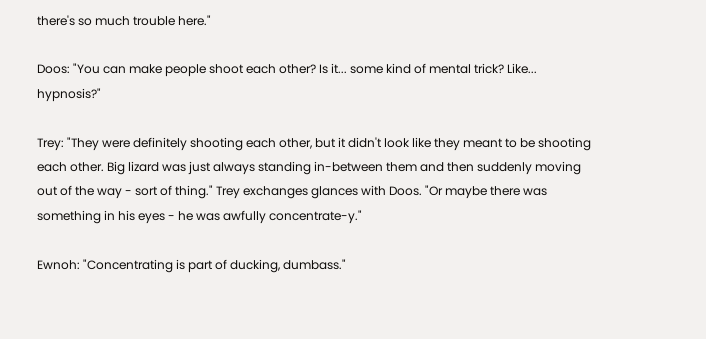there's so much trouble here."

Doos: "You can make people shoot each other? Is it... some kind of mental trick? Like... hypnosis?"

Trey: "They were definitely shooting each other, but it didn't look like they meant to be shooting each other. Big lizard was just always standing in-between them and then suddenly moving out of the way - sort of thing." Trey exchanges glances with Doos. "Or maybe there was something in his eyes - he was awfully concentrate-y."

Ewnoh: "Concentrating is part of ducking, dumbass."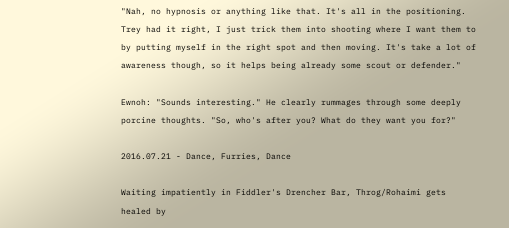"Nah, no hypnosis or anything like that. It's all in the positioning. Trey had it right, I just trick them into shooting where I want them to by putting myself in the right spot and then moving. It's take a lot of awareness though, so it helps being already some scout or defender."

Ewnoh: "Sounds interesting." He clearly rummages through some deeply porcine thoughts. "So, who's after you? What do they want you for?"

2016.07.21 - Dance, Furries, Dance

Waiting impatiently in Fiddler's Drencher Bar, Throg/Rohaimi gets healed by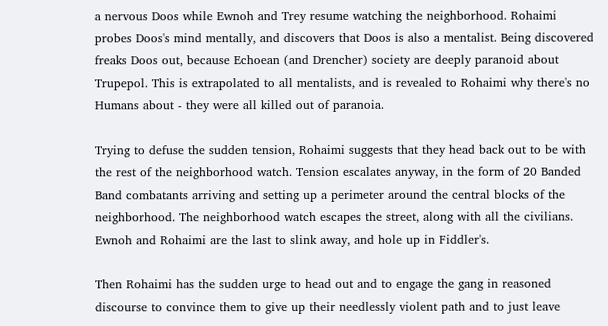a nervous Doos while Ewnoh and Trey resume watching the neighborhood. Rohaimi probes Doos's mind mentally, and discovers that Doos is also a mentalist. Being discovered freaks Doos out, because Echoean (and Drencher) society are deeply paranoid about Trupepol. This is extrapolated to all mentalists, and is revealed to Rohaimi why there's no Humans about - they were all killed out of paranoia.

Trying to defuse the sudden tension, Rohaimi suggests that they head back out to be with the rest of the neighborhood watch. Tension escalates anyway, in the form of 20 Banded Band combatants arriving and setting up a perimeter around the central blocks of the neighborhood. The neighborhood watch escapes the street, along with all the civilians. Ewnoh and Rohaimi are the last to slink away, and hole up in Fiddler's.

Then Rohaimi has the sudden urge to head out and to engage the gang in reasoned discourse to convince them to give up their needlessly violent path and to just leave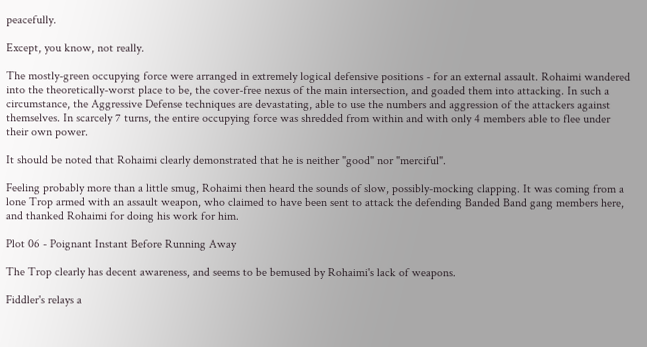peacefully.

Except, you know, not really.

The mostly-green occupying force were arranged in extremely logical defensive positions - for an external assault. Rohaimi wandered into the theoretically-worst place to be, the cover-free nexus of the main intersection, and goaded them into attacking. In such a circumstance, the Aggressive Defense techniques are devastating, able to use the numbers and aggression of the attackers against themselves. In scarcely 7 turns, the entire occupying force was shredded from within and with only 4 members able to flee under their own power.

It should be noted that Rohaimi clearly demonstrated that he is neither "good" nor "merciful".

Feeling probably more than a little smug, Rohaimi then heard the sounds of slow, possibly-mocking clapping. It was coming from a lone Trop armed with an assault weapon, who claimed to have been sent to attack the defending Banded Band gang members here, and thanked Rohaimi for doing his work for him.

Plot 06 - Poignant Instant Before Running Away

The Trop clearly has decent awareness, and seems to be bemused by Rohaimi's lack of weapons.

Fiddler's relays a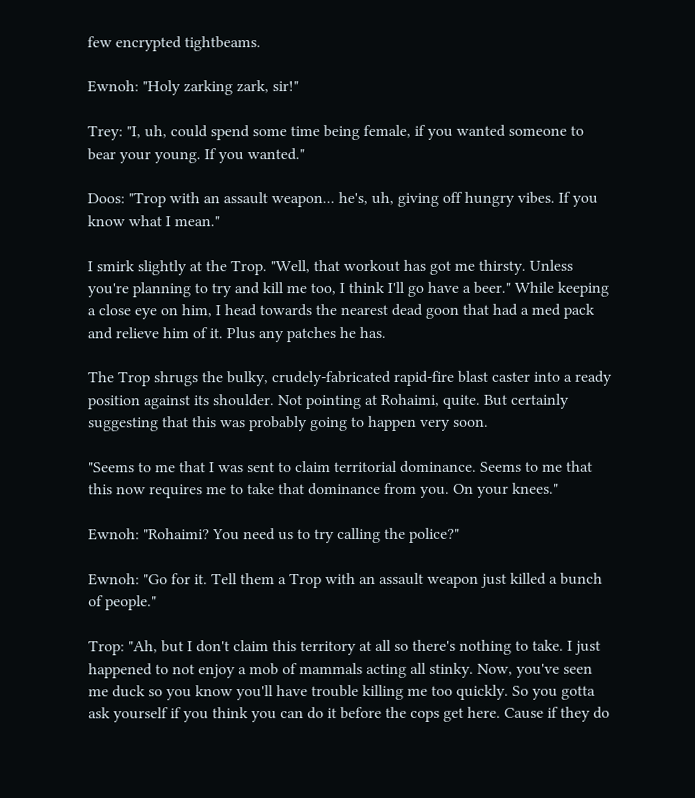few encrypted tightbeams.

Ewnoh: "Holy zarking zark, sir!"

Trey: "I, uh, could spend some time being female, if you wanted someone to bear your young. If you wanted."

Doos: "Trop with an assault weapon... he's, uh, giving off hungry vibes. If you know what I mean."

I smirk slightly at the Trop. "Well, that workout has got me thirsty. Unless you're planning to try and kill me too, I think I'll go have a beer." While keeping a close eye on him, I head towards the nearest dead goon that had a med pack and relieve him of it. Plus any patches he has.

The Trop shrugs the bulky, crudely-fabricated rapid-fire blast caster into a ready position against its shoulder. Not pointing at Rohaimi, quite. But certainly suggesting that this was probably going to happen very soon.

"Seems to me that I was sent to claim territorial dominance. Seems to me that this now requires me to take that dominance from you. On your knees."

Ewnoh: "Rohaimi? You need us to try calling the police?"

Ewnoh: "Go for it. Tell them a Trop with an assault weapon just killed a bunch of people."

Trop: "Ah, but I don't claim this territory at all so there's nothing to take. I just happened to not enjoy a mob of mammals acting all stinky. Now, you've seen me duck so you know you'll have trouble killing me too quickly. So you gotta ask yourself if you think you can do it before the cops get here. Cause if they do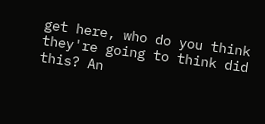get here, who do you think they're going to think did this? An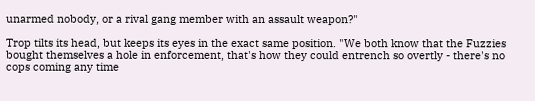unarmed nobody, or a rival gang member with an assault weapon?"

Trop tilts its head, but keeps its eyes in the exact same position. "We both know that the Fuzzies bought themselves a hole in enforcement, that's how they could entrench so overtly - there's no cops coming any time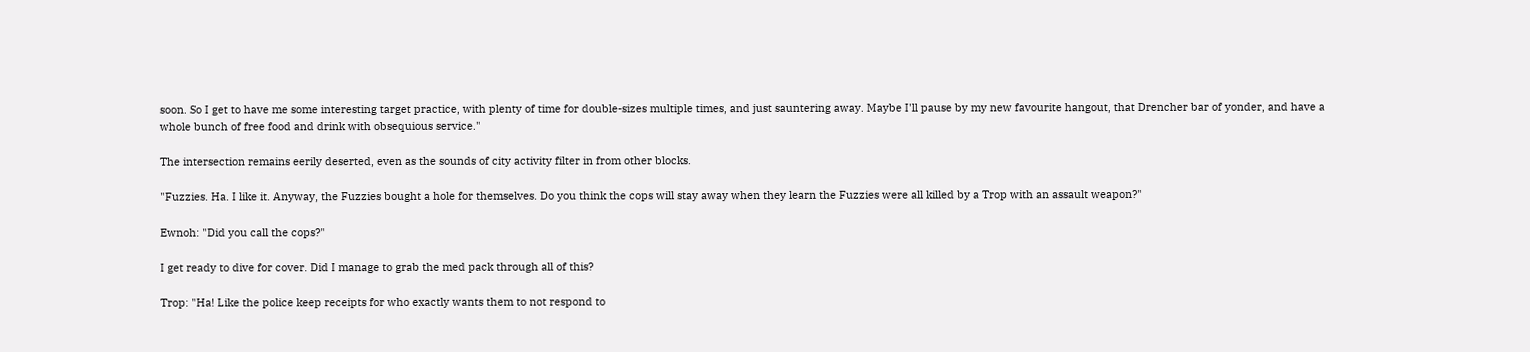soon. So I get to have me some interesting target practice, with plenty of time for double-sizes multiple times, and just sauntering away. Maybe I'll pause by my new favourite hangout, that Drencher bar of yonder, and have a whole bunch of free food and drink with obsequious service."

The intersection remains eerily deserted, even as the sounds of city activity filter in from other blocks.

"Fuzzies. Ha. I like it. Anyway, the Fuzzies bought a hole for themselves. Do you think the cops will stay away when they learn the Fuzzies were all killed by a Trop with an assault weapon?"

Ewnoh: "Did you call the cops?"

I get ready to dive for cover. Did I manage to grab the med pack through all of this?

Trop: "Ha! Like the police keep receipts for who exactly wants them to not respond to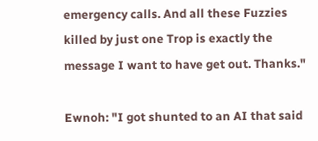emergency calls. And all these Fuzzies killed by just one Trop is exactly the message I want to have get out. Thanks."

Ewnoh: "I got shunted to an AI that said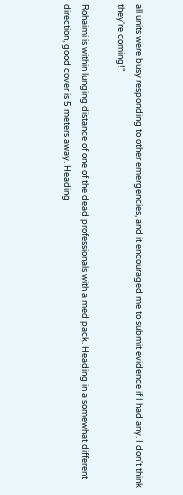all units were busy responding to other emergencies, and it encouraged me to submit evidence if I had any. I don't think they're coming!"

Rohaimi is within lunging distance of one of the dead professionals with a med pack. Heading in a somewhat different direction, good cover is 5 meters away. Heading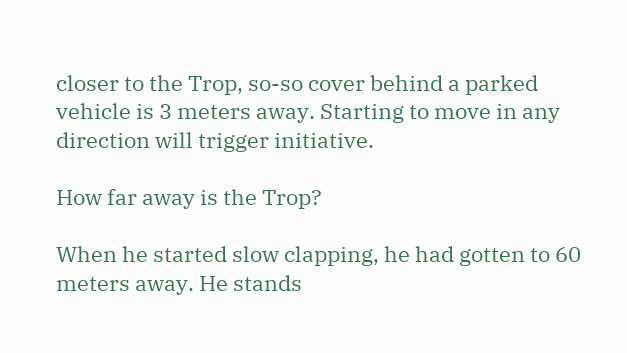closer to the Trop, so-so cover behind a parked vehicle is 3 meters away. Starting to move in any direction will trigger initiative.

How far away is the Trop?

When he started slow clapping, he had gotten to 60 meters away. He stands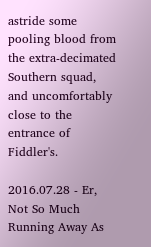astride some pooling blood from the extra-decimated Southern squad, and uncomfortably close to the entrance of Fiddler's.

2016.07.28 - Er, Not So Much Running Away As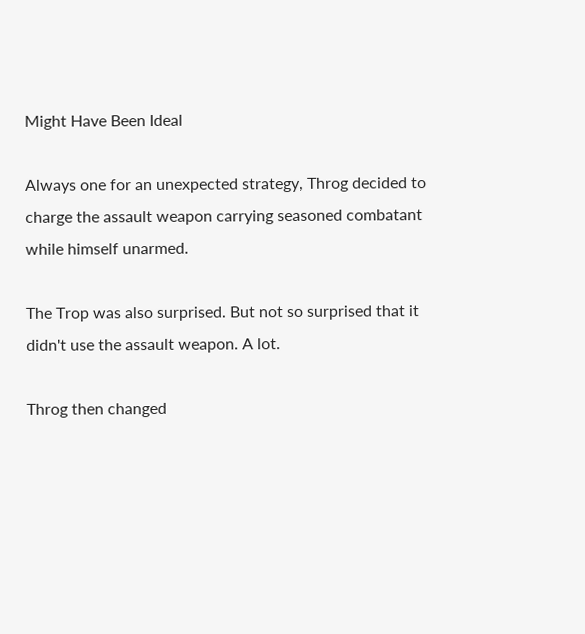Might Have Been Ideal

Always one for an unexpected strategy, Throg decided to charge the assault weapon carrying seasoned combatant while himself unarmed.

The Trop was also surprised. But not so surprised that it didn't use the assault weapon. A lot.

Throg then changed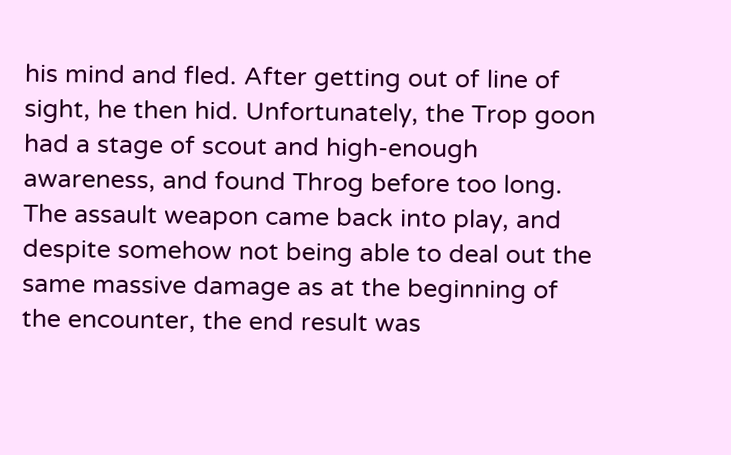his mind and fled. After getting out of line of sight, he then hid. Unfortunately, the Trop goon had a stage of scout and high-enough awareness, and found Throg before too long. The assault weapon came back into play, and despite somehow not being able to deal out the same massive damage as at the beginning of the encounter, the end result was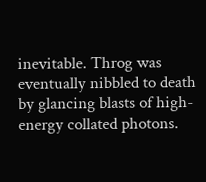inevitable. Throg was eventually nibbled to death by glancing blasts of high-energy collated photons.